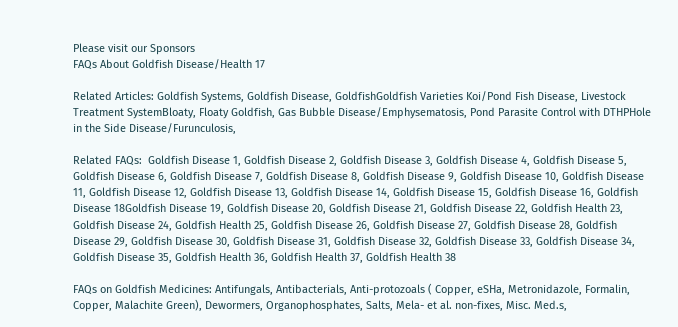Please visit our Sponsors
FAQs About Goldfish Disease/Health 17

Related Articles: Goldfish Systems, Goldfish Disease, GoldfishGoldfish Varieties Koi/Pond Fish Disease, Livestock Treatment SystemBloaty, Floaty Goldfish, Gas Bubble Disease/Emphysematosis, Pond Parasite Control with DTHPHole in the Side Disease/Furunculosis,

Related FAQs:  Goldfish Disease 1, Goldfish Disease 2, Goldfish Disease 3, Goldfish Disease 4, Goldfish Disease 5, Goldfish Disease 6, Goldfish Disease 7, Goldfish Disease 8, Goldfish Disease 9, Goldfish Disease 10, Goldfish Disease 11, Goldfish Disease 12, Goldfish Disease 13, Goldfish Disease 14, Goldfish Disease 15, Goldfish Disease 16, Goldfish Disease 18Goldfish Disease 19, Goldfish Disease 20, Goldfish Disease 21, Goldfish Disease 22, Goldfish Health 23, Goldfish Disease 24, Goldfish Health 25, Goldfish Disease 26, Goldfish Disease 27, Goldfish Disease 28, Goldfish Disease 29, Goldfish Disease 30, Goldfish Disease 31, Goldfish Disease 32, Goldfish Disease 33, Goldfish Disease 34, Goldfish Disease 35, Goldfish Health 36, Goldfish Health 37, Goldfish Health 38

FAQs on Goldfish Medicines: Antifungals, Antibacterials, Anti-protozoals ( Copper, eSHa, Metronidazole, Formalin, Copper, Malachite Green), Dewormers, Organophosphates, Salts, Mela- et al. non-fixes, Misc. Med.s,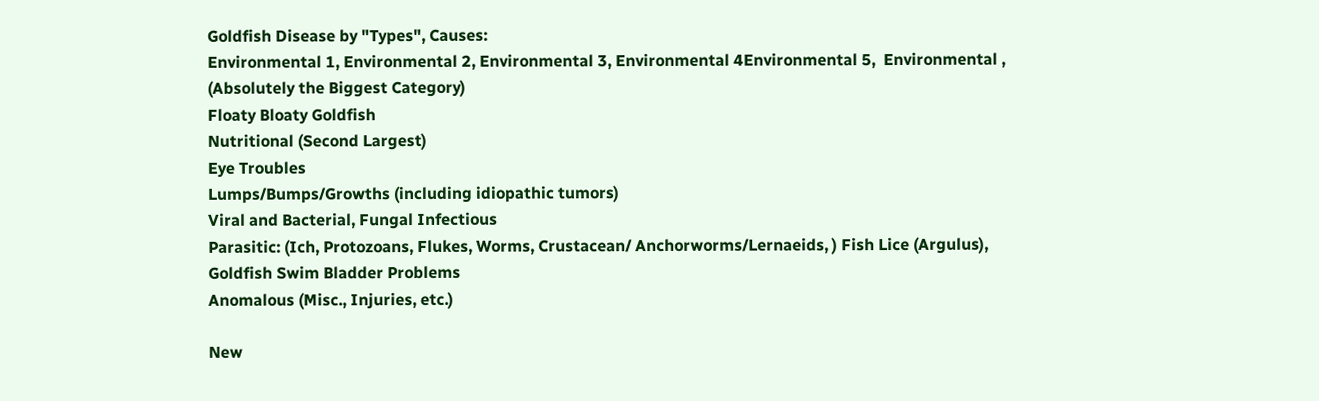Goldfish Disease by "Types", Causes:
Environmental 1, Environmental 2, Environmental 3, Environmental 4Environmental 5,  Environmental ,  (Absolutely the Biggest Category)
Floaty Bloaty Goldfish
Nutritional (Second Largest)
Eye Troubles
Lumps/Bumps/Growths (including idiopathic tumors)
Viral and Bacterial, Fungal Infectious
Parasitic: (Ich, Protozoans, Flukes, Worms, Crustacean/ Anchorworms/Lernaeids, ) Fish Lice (Argulus),
Goldfish Swim Bladder Problems
Anomalous (Misc., Injuries, etc.)

New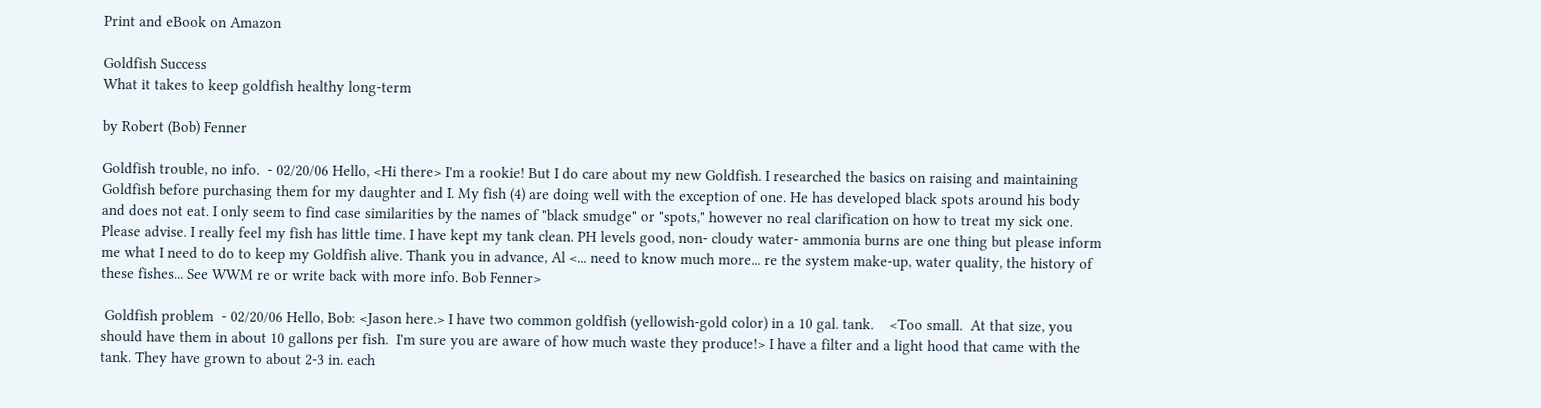Print and eBook on Amazon

Goldfish Success
What it takes to keep goldfish healthy long-term

by Robert (Bob) Fenner

Goldfish trouble, no info.  - 02/20/06 Hello, <Hi there> I'm a rookie! But I do care about my new Goldfish. I researched the basics on raising and maintaining Goldfish before purchasing them for my daughter and I. My fish (4) are doing well with the exception of one. He has developed black spots around his body and does not eat. I only seem to find case similarities by the names of "black smudge" or "spots," however no real clarification on how to treat my sick one. Please advise. I really feel my fish has little time. I have kept my tank clean. PH levels good, non- cloudy water- ammonia burns are one thing but please inform me what I need to do to keep my Goldfish alive. Thank you in advance, Al <... need to know much more... re the system make-up, water quality, the history of these fishes... See WWM re or write back with more info. Bob Fenner>

 Goldfish problem  - 02/20/06 Hello, Bob: <Jason here.> I have two common goldfish (yellowish-gold color) in a 10 gal. tank.    <Too small.  At that size, you should have them in about 10 gallons per fish.  I'm sure you are aware of how much waste they produce!> I have a filter and a light hood that came with the tank. They have grown to about 2-3 in. each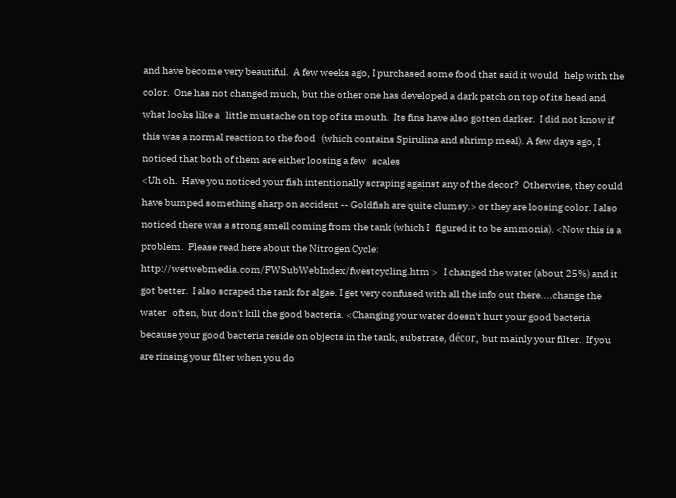and have become very beautiful.  A few weeks ago, I purchased some food that said it would   help with the color.  One has not changed much, but the other one has developed a dark patch on top of its head and what looks like a   little mustache on top of its mouth.  Its fins have also gotten darker.  I did not know if this was a normal reaction to the food   (which contains Spirulina and shrimp meal). A few days ago, I noticed that both of them are either loosing a few   scales
<Uh oh.  Have you noticed your fish intentionally scraping against any of the decor?  Otherwise, they could have bumped something sharp on accident -- Goldfish are quite clumsy.> or they are loosing color. I also noticed there was a strong smell coming from the tank (which I   figured it to be ammonia). <Now this is a problem.  Please read here about the Nitrogen Cycle: http://wetwebmedia.com/FWSubWebIndex/fwestcycling.htm >   I changed the water (about 25%) and it   got better.  I also scraped the tank for algae. I get very confused with all the info out there....change the water   often, but don't kill the good bacteria. <Changing your water doesn't hurt your good bacteria because your good bacteria reside on objects in the tank, substrate, décor, but mainly your filter.  If you are rinsing your filter when you do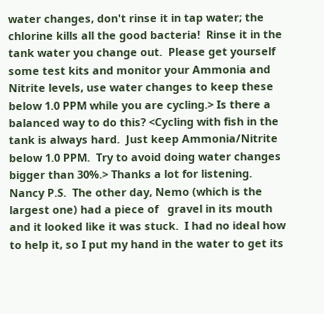water changes, don't rinse it in tap water; the chlorine kills all the good bacteria!  Rinse it in the tank water you change out.  Please get yourself some test kits and monitor your Ammonia and Nitrite levels, use water changes to keep these below 1.0 PPM while you are cycling.> Is there a balanced way to do this? <Cycling with fish in the tank is always hard.  Just keep Ammonia/Nitrite below 1.0 PPM.  Try to avoid doing water changes bigger than 30%.> Thanks a lot for listening. Nancy P.S.  The other day, Nemo (which is the largest one) had a piece of   gravel in its mouth and it looked like it was stuck.  I had no ideal how to help it, so I put my hand in the water to get its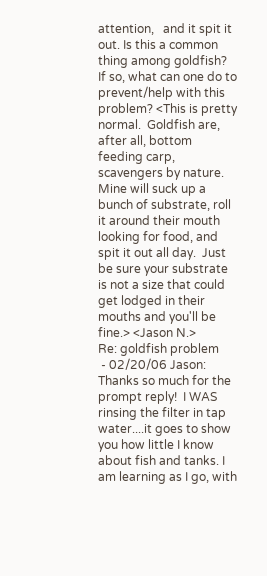attention,   and it spit it out. Is this a common thing among goldfish?  If so, what can one do to   prevent/help with this problem? <This is pretty normal.  Goldfish are, after all, bottom feeding carp, scavengers by nature.  Mine will suck up a bunch of substrate, roll it around their mouth looking for food, and spit it out all day.  Just be sure your substrate is not a size that could get lodged in their mouths and you'll be fine.> <Jason N.>
Re: goldfish problem
 - 02/20/06 Jason: Thanks so much for the prompt reply!  I WAS rinsing the filter in tap water....it goes to show you how little I know about fish and tanks. I am learning as I go, with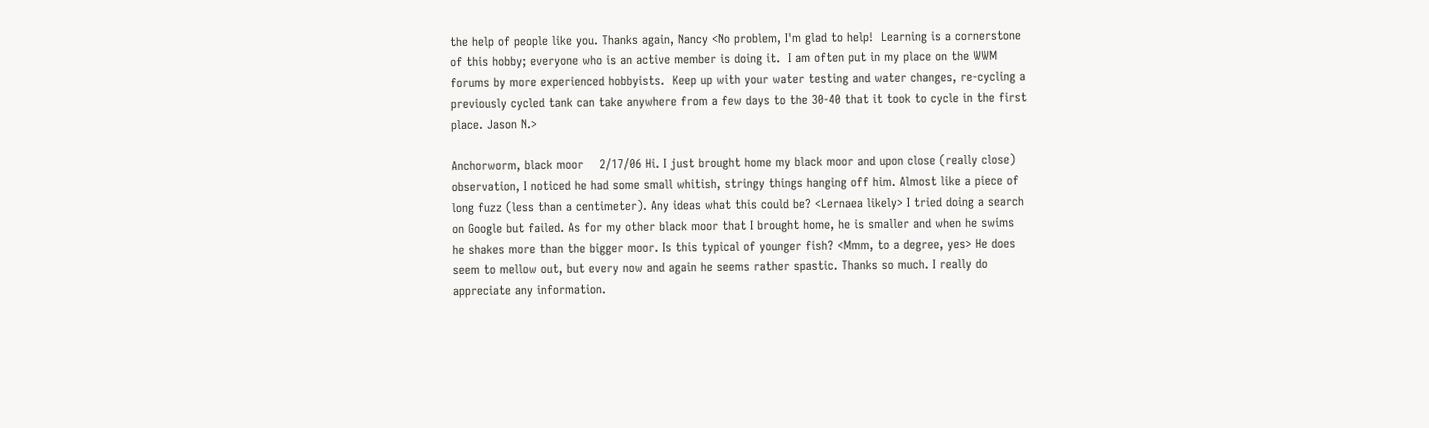the help of people like you. Thanks again, Nancy <No problem, I'm glad to help!  Learning is a cornerstone of this hobby; everyone who is an active member is doing it.  I am often put in my place on the WWM forums by more experienced hobbyists.  Keep up with your water testing and water changes, re-cycling a previously cycled tank can take anywhere from a few days to the 30-40 that it took to cycle in the first place. Jason N.>

Anchorworm, black moor    2/17/06 Hi. I just brought home my black moor and upon close (really close) observation, I noticed he had some small whitish, stringy things hanging off him. Almost like a piece of long fuzz (less than a centimeter). Any ideas what this could be? <Lernaea likely> I tried doing a search on Google but failed. As for my other black moor that I brought home, he is smaller and when he swims he shakes more than the bigger moor. Is this typical of younger fish? <Mmm, to a degree, yes> He does seem to mellow out, but every now and again he seems rather spastic. Thanks so much. I really do appreciate any information.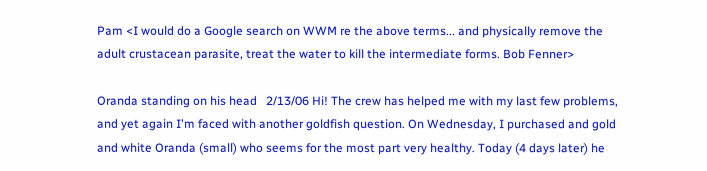Pam <I would do a Google search on WWM re the above terms... and physically remove the adult crustacean parasite, treat the water to kill the intermediate forms. Bob Fenner>

Oranda standing on his head   2/13/06 Hi! The crew has helped me with my last few problems, and yet again I'm faced with another goldfish question. On Wednesday, I purchased and gold and white Oranda (small) who seems for the most part very healthy. Today (4 days later) he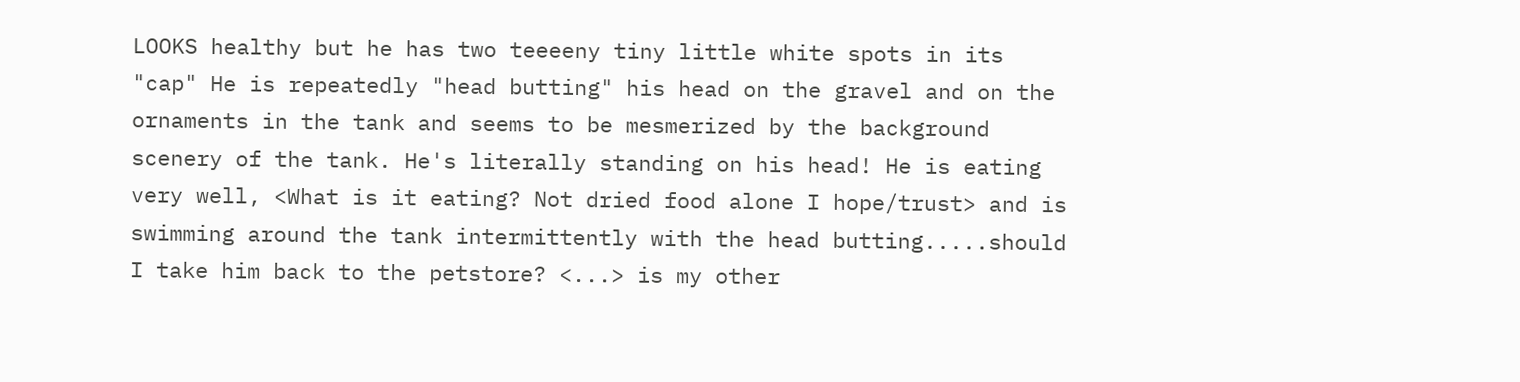LOOKS healthy but he has two teeeeny tiny little white spots in its "cap" He is repeatedly "head butting" his head on the gravel and on the ornaments in the tank and seems to be mesmerized by the background scenery of the tank. He's literally standing on his head! He is eating very well, <What is it eating? Not dried food alone I hope/trust> and is swimming around the tank intermittently with the head butting.....should I take him back to the petstore? <...> is my other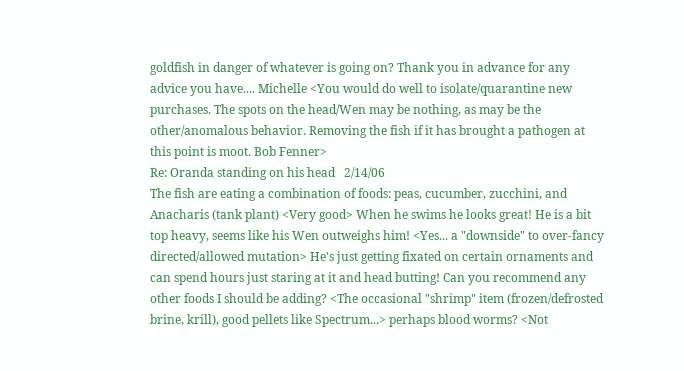goldfish in danger of whatever is going on? Thank you in advance for any advice you have.... Michelle <You would do well to isolate/quarantine new purchases. The spots on the head/Wen may be nothing, as may be the other/anomalous behavior. Removing the fish if it has brought a pathogen at this point is moot. Bob Fenner>
Re: Oranda standing on his head   2/14/06
The fish are eating a combination of foods: peas, cucumber, zucchini, and Anacharis (tank plant) <Very good> When he swims he looks great! He is a bit top heavy, seems like his Wen outweighs him! <Yes... a "downside" to over-fancy directed/allowed mutation> He's just getting fixated on certain ornaments and can spend hours just staring at it and head butting! Can you recommend any other foods I should be adding? <The occasional "shrimp" item (frozen/defrosted brine, krill), good pellets like Spectrum...> perhaps blood worms? <Not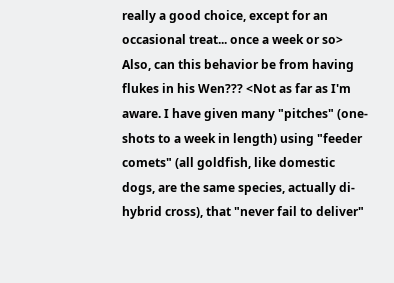really a good choice, except for an occasional treat... once a week or so> Also, can this behavior be from having flukes in his Wen??? <Not as far as I'm aware. I have given many "pitches" (one-shots to a week in length) using "feeder comets" (all goldfish, like domestic dogs, are the same species, actually di-hybrid cross), that "never fail to deliver"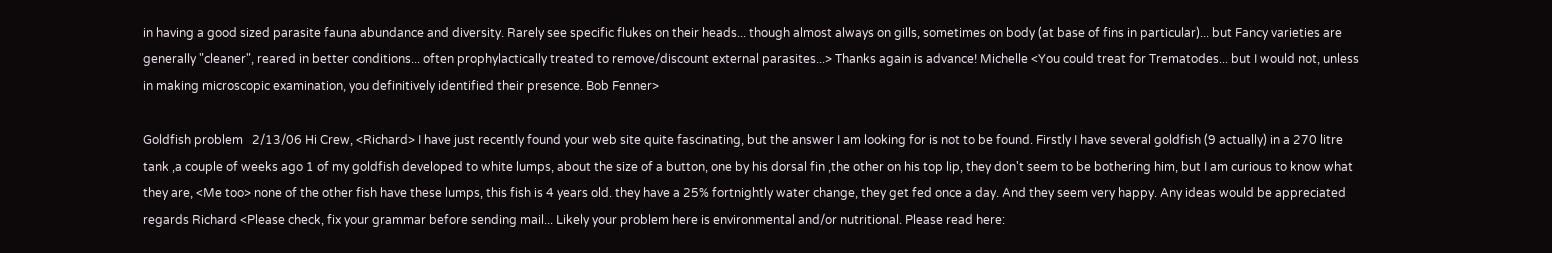in having a good sized parasite fauna abundance and diversity. Rarely see specific flukes on their heads... though almost always on gills, sometimes on body (at base of fins in particular)... but Fancy varieties are generally "cleaner", reared in better conditions... often prophylactically treated to remove/discount external parasites...> Thanks again is advance! Michelle <You could treat for Trematodes... but I would not, unless in making microscopic examination, you definitively identified their presence. Bob Fenner>

Goldfish problem   2/13/06 Hi Crew, <Richard> I have just recently found your web site quite fascinating, but the answer I am looking for is not to be found. Firstly I have several goldfish (9 actually) in a 270 litre tank ,a couple of weeks ago 1 of my goldfish developed to white lumps, about the size of a button, one by his dorsal fin ,the other on his top lip, they don't seem to be bothering him, but I am curious to know what they are, <Me too> none of the other fish have these lumps, this fish is 4 years old. they have a 25% fortnightly water change, they get fed once a day. And they seem very happy. Any ideas would be appreciated regards Richard <Please check, fix your grammar before sending mail... Likely your problem here is environmental and/or nutritional. Please read here: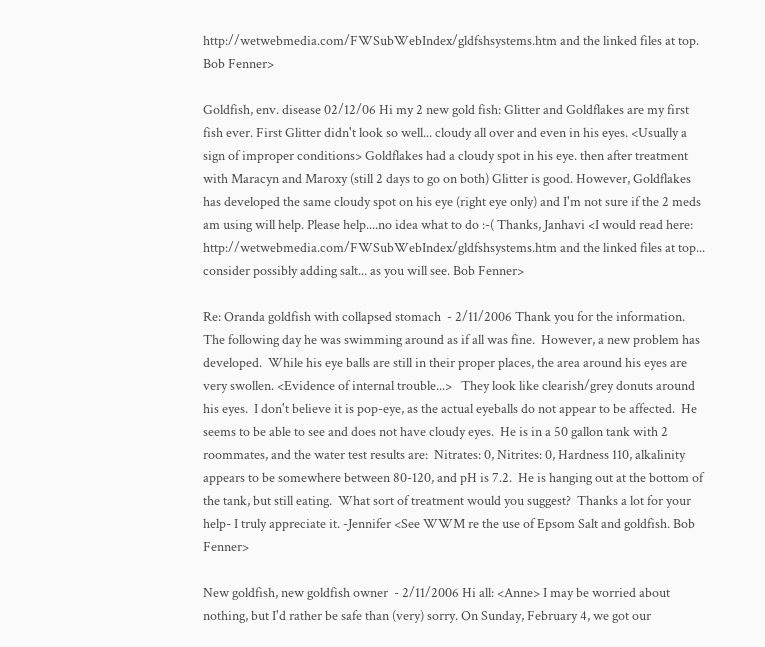http://wetwebmedia.com/FWSubWebIndex/gldfshsystems.htm and the linked files at top. Bob Fenner>

Goldfish, env. disease 02/12/06 Hi my 2 new gold fish: Glitter and Goldflakes are my first fish ever. First Glitter didn't look so well... cloudy all over and even in his eyes. <Usually a sign of improper conditions> Goldflakes had a cloudy spot in his eye. then after treatment with Maracyn and Maroxy (still 2 days to go on both) Glitter is good. However, Goldflakes has developed the same cloudy spot on his eye (right eye only) and I'm not sure if the 2 meds am using will help. Please help....no idea what to do :-( Thanks, Janhavi <I would read here: http://wetwebmedia.com/FWSubWebIndex/gldfshsystems.htm and the linked files at top... consider possibly adding salt... as you will see. Bob Fenner>

Re: Oranda goldfish with collapsed stomach  - 2/11/2006 Thank you for the information.  The following day he was swimming around as if all was fine.  However, a new problem has developed.  While his eye balls are still in their proper places, the area around his eyes are very swollen. <Evidence of internal trouble...>   They look like clearish/grey donuts around his eyes.  I don't believe it is pop-eye, as the actual eyeballs do not appear to be affected.  He seems to be able to see and does not have cloudy eyes.  He is in a 50 gallon tank with 2 roommates, and the water test results are:  Nitrates: 0, Nitrites: 0, Hardness 110, alkalinity appears to be somewhere between 80-120, and pH is 7.2.  He is hanging out at the bottom of the tank, but still eating.  What sort of treatment would you suggest?  Thanks a lot for your help- I truly appreciate it. -Jennifer <See WWM re the use of Epsom Salt and goldfish. Bob Fenner>

New goldfish, new goldfish owner  - 2/11/2006 Hi all: <Anne> I may be worried about nothing, but I'd rather be safe than (very) sorry. On Sunday, February 4, we got our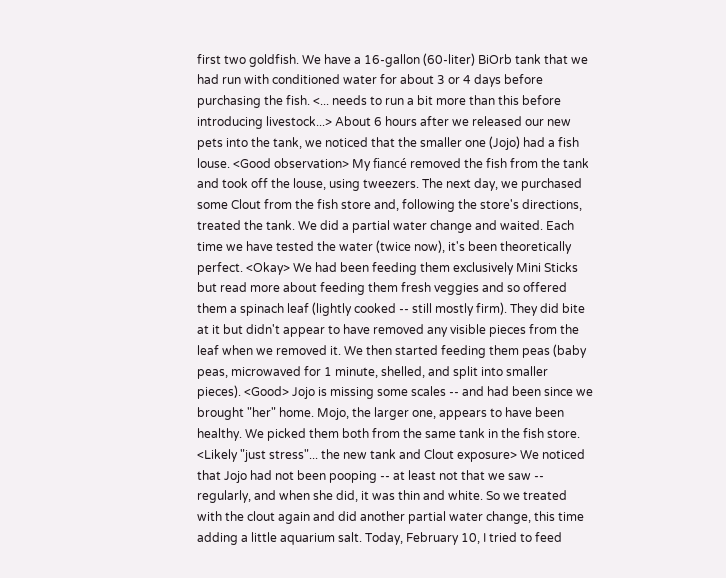first two goldfish. We have a 16-gallon (60-liter) BiOrb tank that we had run with conditioned water for about 3 or 4 days before purchasing the fish. <... needs to run a bit more than this before introducing livestock...> About 6 hours after we released our new pets into the tank, we noticed that the smaller one (Jojo) had a fish louse. <Good observation> My fiancé removed the fish from the tank and took off the louse, using tweezers. The next day, we purchased some Clout from the fish store and, following the store's directions, treated the tank. We did a partial water change and waited. Each time we have tested the water (twice now), it's been theoretically perfect. <Okay> We had been feeding them exclusively Mini Sticks but read more about feeding them fresh veggies and so offered them a spinach leaf (lightly cooked -- still mostly firm). They did bite at it but didn't appear to have removed any visible pieces from the leaf when we removed it. We then started feeding them peas (baby peas, microwaved for 1 minute, shelled, and split into smaller pieces). <Good> Jojo is missing some scales -- and had been since we brought "her" home. Mojo, the larger one, appears to have been healthy. We picked them both from the same tank in the fish store. <Likely "just stress"... the new tank and Clout exposure> We noticed that Jojo had not been pooping -- at least not that we saw -- regularly, and when she did, it was thin and white. So we treated with the clout again and did another partial water change, this time adding a little aquarium salt. Today, February 10, I tried to feed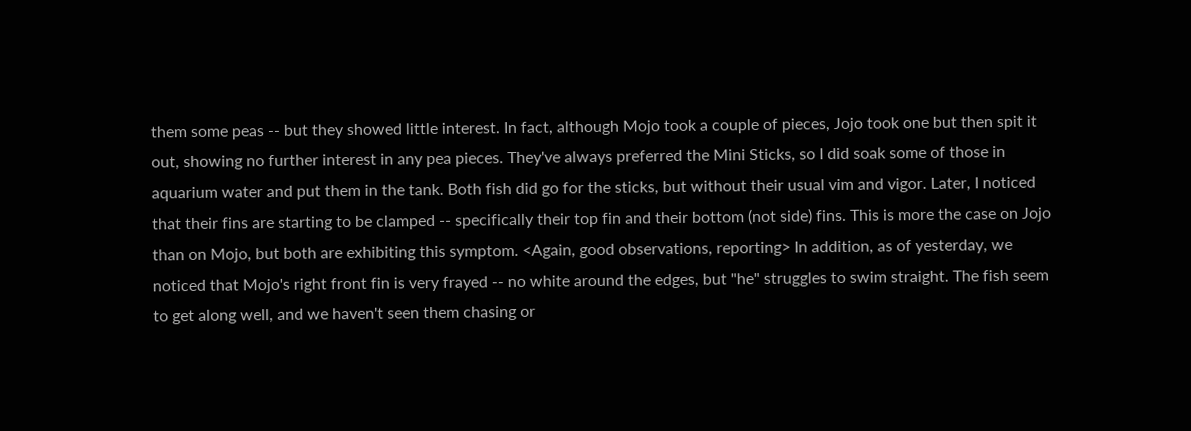them some peas -- but they showed little interest. In fact, although Mojo took a couple of pieces, Jojo took one but then spit it out, showing no further interest in any pea pieces. They've always preferred the Mini Sticks, so I did soak some of those in aquarium water and put them in the tank. Both fish did go for the sticks, but without their usual vim and vigor. Later, I noticed that their fins are starting to be clamped -- specifically their top fin and their bottom (not side) fins. This is more the case on Jojo than on Mojo, but both are exhibiting this symptom. <Again, good observations, reporting> In addition, as of yesterday, we noticed that Mojo's right front fin is very frayed -- no white around the edges, but "he" struggles to swim straight. The fish seem to get along well, and we haven't seen them chasing or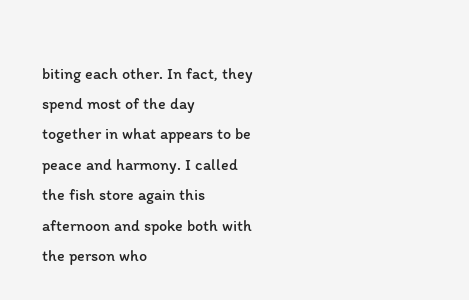biting each other. In fact, they spend most of the day together in what appears to be peace and harmony. I called the fish store again this afternoon and spoke both with the person who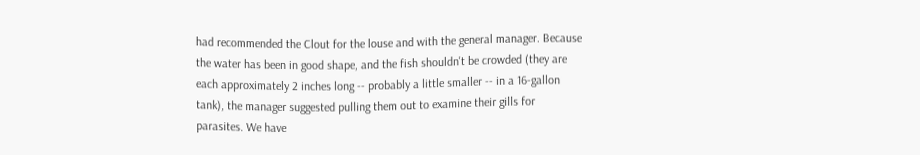had recommended the Clout for the louse and with the general manager. Because the water has been in good shape, and the fish shouldn't be crowded (they are each approximately 2 inches long -- probably a little smaller -- in a 16-gallon tank), the manager suggested pulling them out to examine their gills for parasites. We have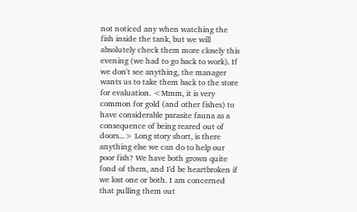not noticed any when watching the fish inside the tank, but we will absolutely check them more closely this evening (we had to go back to work). If we don't see anything, the manager wants us to take them back to the store for evaluation. <Mmm, it is very common for gold (and other fishes) to have considerable parasite fauna as a consequence of being reared out of doors...> Long story short, is there anything else we can do to help our poor fish? We have both grown quite fond of them, and I'd be heartbroken if we lost one or both. I am concerned that pulling them out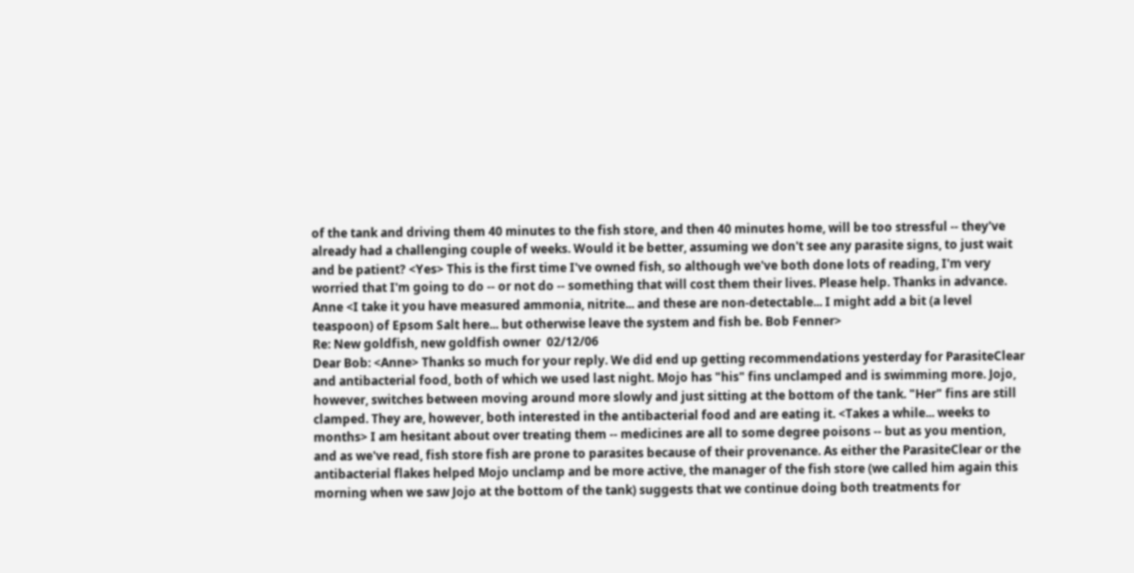of the tank and driving them 40 minutes to the fish store, and then 40 minutes home, will be too stressful -- they've already had a challenging couple of weeks. Would it be better, assuming we don't see any parasite signs, to just wait and be patient? <Yes> This is the first time I've owned fish, so although we've both done lots of reading, I'm very worried that I'm going to do -- or not do -- something that will cost them their lives. Please help. Thanks in advance. Anne <I take it you have measured ammonia, nitrite... and these are non-detectable... I might add a bit (a level teaspoon) of Epsom Salt here... but otherwise leave the system and fish be. Bob Fenner>
Re: New goldfish, new goldfish owner  02/12/06
Dear Bob: <Anne> Thanks so much for your reply. We did end up getting recommendations yesterday for ParasiteClear and antibacterial food, both of which we used last night. Mojo has "his" fins unclamped and is swimming more. Jojo, however, switches between moving around more slowly and just sitting at the bottom of the tank. "Her" fins are still clamped. They are, however, both interested in the antibacterial food and are eating it. <Takes a while... weeks to months> I am hesitant about over treating them -- medicines are all to some degree poisons -- but as you mention, and as we've read, fish store fish are prone to parasites because of their provenance. As either the ParasiteClear or the antibacterial flakes helped Mojo unclamp and be more active, the manager of the fish store (we called him again this morning when we saw Jojo at the bottom of the tank) suggests that we continue doing both treatments for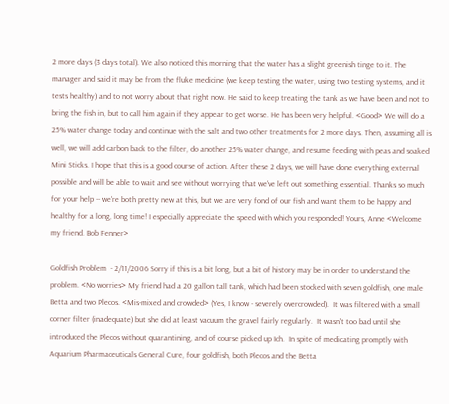2 more days (3 days total). We also noticed this morning that the water has a slight greenish tinge to it. The manager and said it may be from the fluke medicine (we keep testing the water, using two testing systems, and it tests healthy) and to not worry about that right now. He said to keep treating the tank as we have been and not to bring the fish in, but to call him again if they appear to get worse. He has been very helpful. <Good> We will do a 25% water change today and continue with the salt and two other treatments for 2 more days. Then, assuming all is well, we will add carbon back to the filter, do another 25% water change, and resume feeding with peas and soaked Mini Sticks. I hope that this is a good course of action. After these 2 days, we will have done everything external possible and will be able to wait and see without worrying that we've left out something essential. Thanks so much for your help -- we're both pretty new at this, but we are very fond of our fish and want them to be happy and healthy for a long, long time! I especially appreciate the speed with which you responded! Yours, Anne <Welcome my friend. Bob Fenner>

Goldfish Problem  - 2/11/2006 Sorry if this is a bit long, but a bit of history may be in order to understand the problem. <No worries> My friend had a 20 gallon tall tank, which had been stocked with seven goldfish, one male Betta and two Plecos. <Mis-mixed and crowded> (Yes, I know - severely overcrowded).  It was filtered with a small corner filter (inadequate) but she did at least vacuum the gravel fairly regularly.  It wasn't too bad until she introduced the Plecos without quarantining, and of course picked up Ich.  In spite of medicating promptly with Aquarium Pharmaceuticals General Cure, four goldfish, both Plecos and the Betta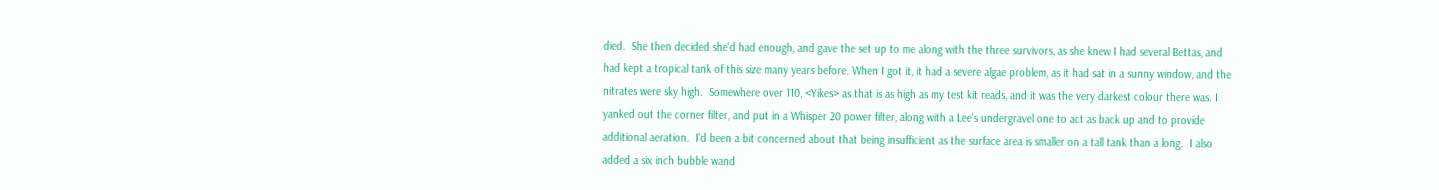died.  She then decided she'd had enough, and gave the set up to me along with the three survivors, as she knew I had several Bettas, and had kept a tropical tank of this size many years before. When I got it, it had a severe algae problem, as it had sat in a sunny window, and the nitrates were sky high.  Somewhere over 110, <Yikes> as that is as high as my test kit reads, and it was the very darkest colour there was. I yanked out the corner filter, and put in a Whisper 20 power filter, along with a Lee's undergravel one to act as back up and to provide additional aeration.  I'd been a bit concerned about that being insufficient as the surface area is smaller on a tall tank than a long.  I also added a six inch bubble wand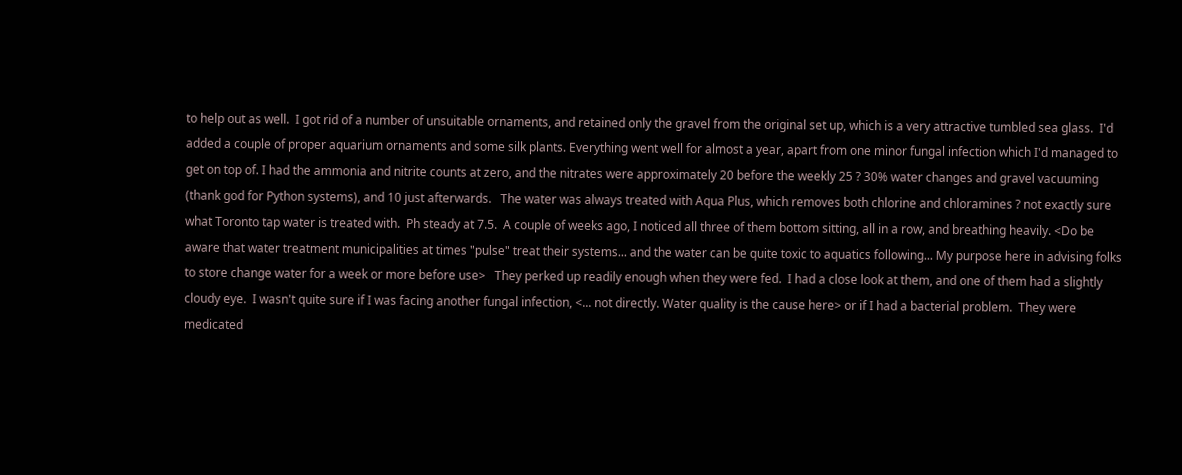to help out as well.  I got rid of a number of unsuitable ornaments, and retained only the gravel from the original set up, which is a very attractive tumbled sea glass.  I'd added a couple of proper aquarium ornaments and some silk plants. Everything went well for almost a year, apart from one minor fungal infection which I'd managed to get on top of. I had the ammonia and nitrite counts at zero, and the nitrates were approximately 20 before the weekly 25 ? 30% water changes and gravel vacuuming (thank god for Python systems), and 10 just afterwards.   The water was always treated with Aqua Plus, which removes both chlorine and chloramines ? not exactly sure what Toronto tap water is treated with.  Ph steady at 7.5.  A couple of weeks ago, I noticed all three of them bottom sitting, all in a row, and breathing heavily. <Do be aware that water treatment municipalities at times "pulse" treat their systems... and the water can be quite toxic to aquatics following... My purpose here in advising folks to store change water for a week or more before use>   They perked up readily enough when they were fed.  I had a close look at them, and one of them had a slightly cloudy eye.  I wasn't quite sure if I was facing another fungal infection, <... not directly. Water quality is the cause here> or if I had a bacterial problem.  They were medicated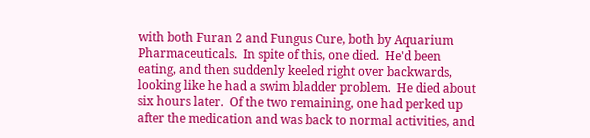with both Furan 2 and Fungus Cure, both by Aquarium Pharmaceuticals.  In spite of this, one died.  He'd been eating, and then suddenly keeled right over backwards, looking like he had a swim bladder problem.  He died about six hours later.  Of the two remaining, one had perked up after the medication and was back to normal activities, and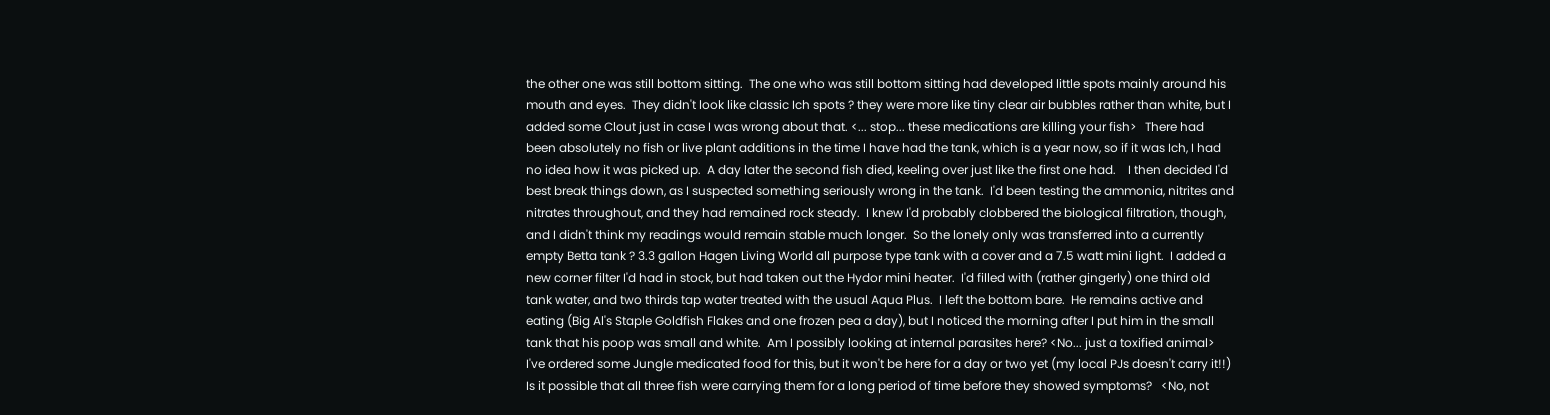the other one was still bottom sitting.  The one who was still bottom sitting had developed little spots mainly around his mouth and eyes.  They didn't look like classic Ich spots ? they were more like tiny clear air bubbles rather than white, but I added some Clout just in case I was wrong about that. <... stop... these medications are killing your fish>   There had been absolutely no fish or live plant additions in the time I have had the tank, which is a year now, so if it was Ich, I had no idea how it was picked up.  A day later the second fish died, keeling over just like the first one had.    I then decided I'd best break things down, as I suspected something seriously wrong in the tank.  I'd been testing the ammonia, nitrites and nitrates throughout, and they had remained rock steady.  I knew I'd probably clobbered the biological filtration, though, and I didn't think my readings would remain stable much longer.  So the lonely only was transferred into a currently empty Betta tank ? 3.3 gallon Hagen Living World all purpose type tank with a cover and a 7.5 watt mini light.  I added a new corner filter I'd had in stock, but had taken out the Hydor mini heater.  I'd filled with (rather gingerly) one third old tank water, and two thirds tap water treated with the usual Aqua Plus.  I left the bottom bare.  He remains active and eating (Big Al's Staple Goldfish Flakes and one frozen pea a day), but I noticed the morning after I put him in the small tank that his poop was small and white.  Am I possibly looking at internal parasites here? <No... just a toxified animal> I've ordered some Jungle medicated food for this, but it won't be here for a day or two yet (my local PJs doesn't carry it!!)  Is it possible that all three fish were carrying them for a long period of time before they showed symptoms?   <No, not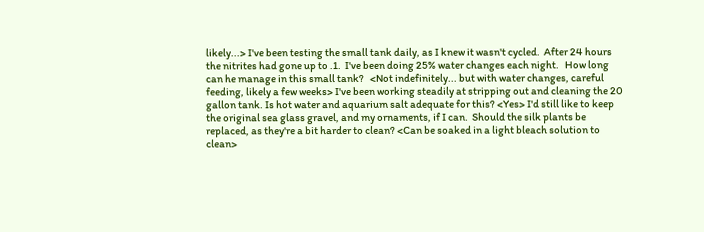likely...> I've been testing the small tank daily, as I knew it wasn't cycled.  After 24 hours the nitrites had gone up to .1.  I've been doing 25% water changes each night.   How long can he manage in this small tank?   <Not indefinitely... but with water changes, careful feeding, likely a few weeks> I've been working steadily at stripping out and cleaning the 20 gallon tank. Is hot water and aquarium salt adequate for this? <Yes> I'd still like to keep the original sea glass gravel, and my ornaments, if I can.  Should the silk plants be replaced, as they're a bit harder to clean? <Can be soaked in a light bleach solution to clean>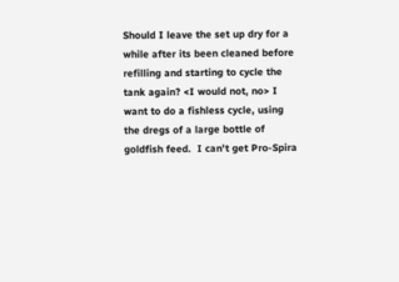Should I leave the set up dry for a while after its been cleaned before refilling and starting to cycle the tank again? <I would not, no> I want to do a fishless cycle, using the dregs of a large bottle of goldfish feed.  I can't get Pro-Spira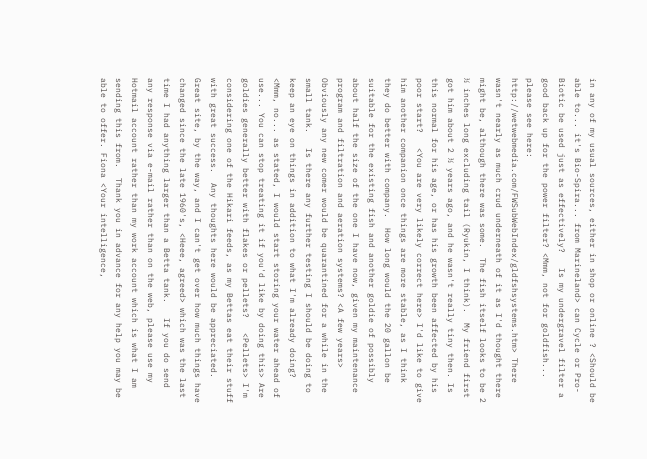in any of my usual sources, either in shop or online ? <Should be able to... it's Bio-Spira... from Marineland> can Cycle or Pro-Biotic be used just as effectively?   Is my undergravel filter a good back up for the power filter? <Mmm, not for goldfish... please see here: http://wetwebmedia.com/FWSubWebIndex/gldfshsystems.htm> There wasn't nearly as much crud underneath of it as I'd thought there might be, although there was some.  The fish itself looks to be 2 ½ inches long excluding tail (Ryukin, I think).  My friend first got him about 2 ½ years ago, and he wasn't really tiny then. Is this normal for his age, or has his growth been affected by his poor start?   <You are very likely correct here> I'd like to give him another companion once things are more stable, as I think they do better with company.  How long would the 20 gallon be suitable for the existing fish and another goldie of possibly about half the size of the one I have now, given my maintenance program and filtration and aeration systems? <A few years>   Obviously any new comer would be quarantined for a while in the small tank.   Is there any further testing I should be doing to keep an eye on things in addition to what I'm already doing?   <Mmm, no... as stated, I would start storing your water ahead of use... You can stop treating it if you'd like by doing this> Are goldies generally better with flakes or pellets?   <Pellets> I'm considering one of the Hikari feeds, as my Bettas eat their stuff with great success.  Any thoughts here would be appreciated.  Great site, by the way, and I can't get over how much things have changed since the late 1960's, <Heee, agreed> which was the last time I had anything larger than a Betta tank.   If you do send any response via e-mail rather than on the web, please use my Hotmail account rather than my work account which is what I am sending this from.  Thank you in advance for any help you may be able to offer. Fiona <Your intelligence,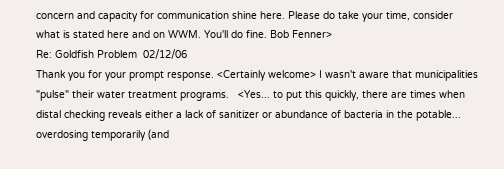concern and capacity for communication shine here. Please do take your time, consider what is stated here and on WWM. You'll do fine. Bob Fenner>
Re: Goldfish Problem  02/12/06
Thank you for your prompt response. <Certainly welcome> I wasn't aware that municipalities "pulse" their water treatment programs.   <Yes... to put this quickly, there are times when distal checking reveals either a lack of sanitizer or abundance of bacteria in the potable... overdosing temporarily (and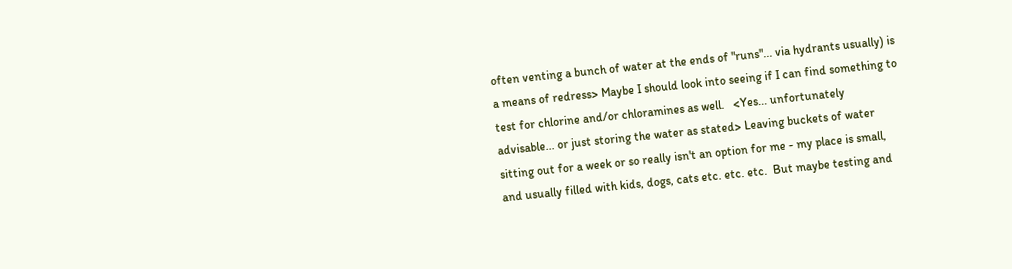often venting a bunch of water at the ends of "runs"... via hydrants usually) is a means of redress> Maybe I should look into seeing if I can find something to test for chlorine and/or chloramines as well.   <Yes... unfortunately advisable... or just storing the water as stated> Leaving buckets of water sitting out for a week or so really isn't an option for me - my place is small, and usually filled with kids, dogs, cats etc. etc. etc.  But maybe testing and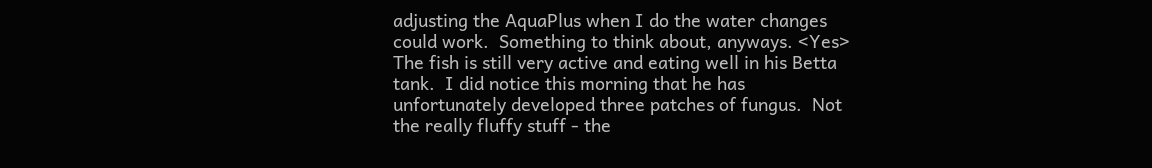adjusting the AquaPlus when I do the water changes could work.  Something to think about, anyways. <Yes> The fish is still very active and eating well in his Betta tank.  I did notice this morning that he has unfortunately developed three patches of fungus.  Not the really fluffy stuff - the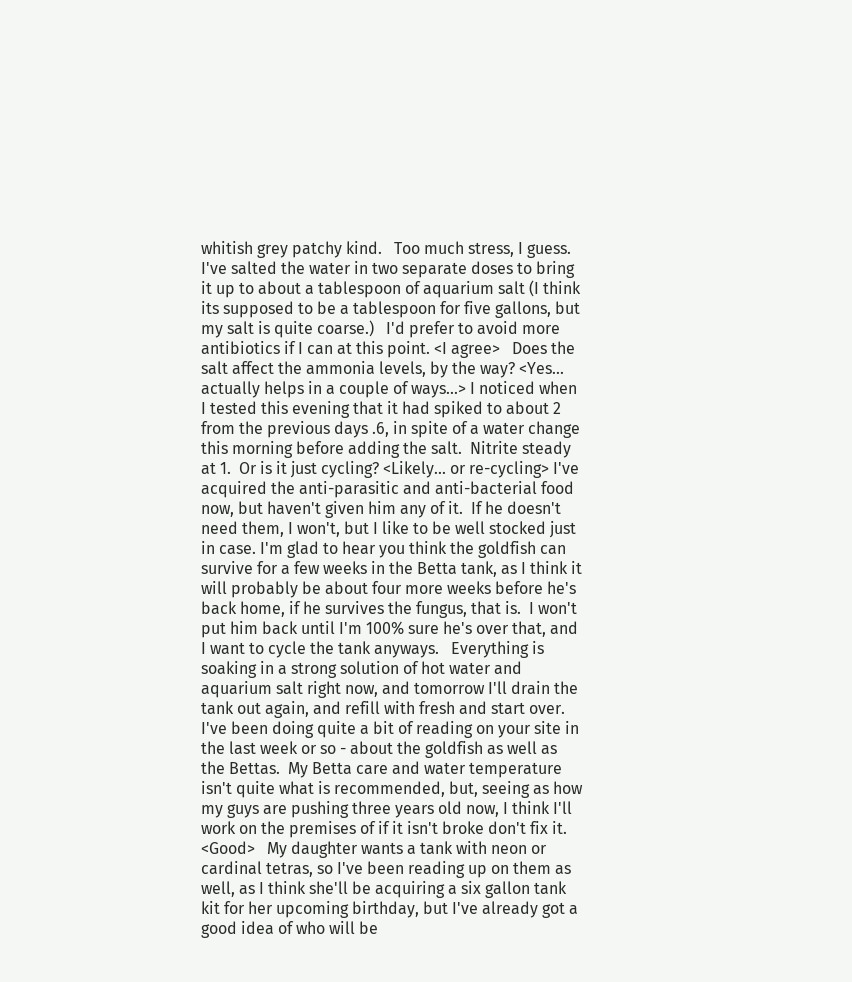whitish grey patchy kind.   Too much stress, I guess.  I've salted the water in two separate doses to bring it up to about a tablespoon of aquarium salt (I think its supposed to be a tablespoon for five gallons, but my salt is quite coarse.)   I'd prefer to avoid more antibiotics if I can at this point. <I agree>   Does the salt affect the ammonia levels, by the way? <Yes... actually helps in a couple of ways...> I noticed when I tested this evening that it had spiked to about 2 from the previous days .6, in spite of a water change this morning before adding the salt.  Nitrite steady at 1.  Or is it just cycling? <Likely... or re-cycling> I've acquired the anti-parasitic and anti-bacterial food now, but haven't given him any of it.  If he doesn't need them, I won't, but I like to be well stocked just in case. I'm glad to hear you think the goldfish can survive for a few weeks in the Betta tank, as I think it will probably be about four more weeks before he's back home, if he survives the fungus, that is.  I won't put him back until I'm 100% sure he's over that, and I want to cycle the tank anyways.   Everything is soaking in a strong solution of hot water and aquarium salt right now, and tomorrow I'll drain the tank out again, and refill with fresh and start over. I've been doing quite a bit of reading on your site in the last week or so - about the goldfish as well as the Bettas.  My Betta care and water temperature isn't quite what is recommended, but, seeing as how my guys are pushing three years old now, I think I'll work on the premises of if it isn't broke don't fix it. <Good>   My daughter wants a tank with neon or cardinal tetras, so I've been reading up on them as well, as I think she'll be acquiring a six gallon tank kit for her upcoming birthday, but I've already got a good idea of who will be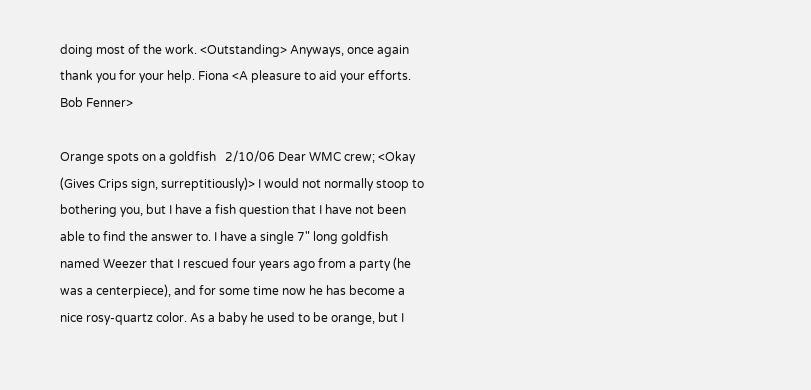doing most of the work. <Outstanding> Anyways, once again thank you for your help. Fiona <A pleasure to aid your efforts. Bob Fenner>

Orange spots on a goldfish   2/10/06 Dear WMC crew; <Okay (Gives Crips sign, surreptitiously)> I would not normally stoop to bothering you, but I have a fish question that I have not been able to find the answer to. I have a single 7" long goldfish named Weezer that I rescued four years ago from a party (he was a centerpiece), and for some time now he has become a nice rosy-quartz color. As a baby he used to be orange, but I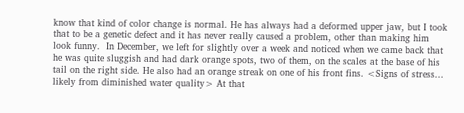know that kind of color change is normal. He has always had a deformed upper jaw, but I took that to be a genetic defect and it has never really caused a problem, other than making him look funny.  In December, we left for slightly over a week and noticed when we came back that he was quite sluggish and had dark orange spots, two of them, on the scales at the base of his tail on the right side. He also had an orange streak on one of his front fins. <Signs of stress... likely from diminished water quality> At that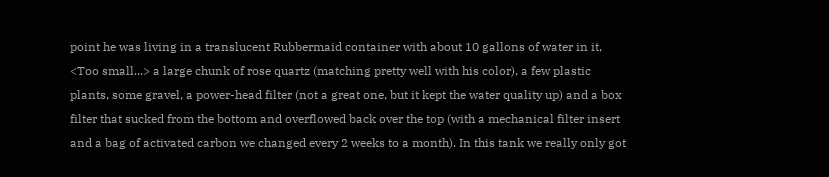point he was living in a translucent Rubbermaid container with about 10 gallons of water in it, <Too small...> a large chunk of rose quartz (matching pretty well with his color), a few plastic plants, some gravel, a power-head filter (not a great one, but it kept the water quality up) and a box filter that sucked from the bottom and overflowed back over the top (with a mechanical filter insert and a bag of activated carbon we changed every 2 weeks to a month). In this tank we really only got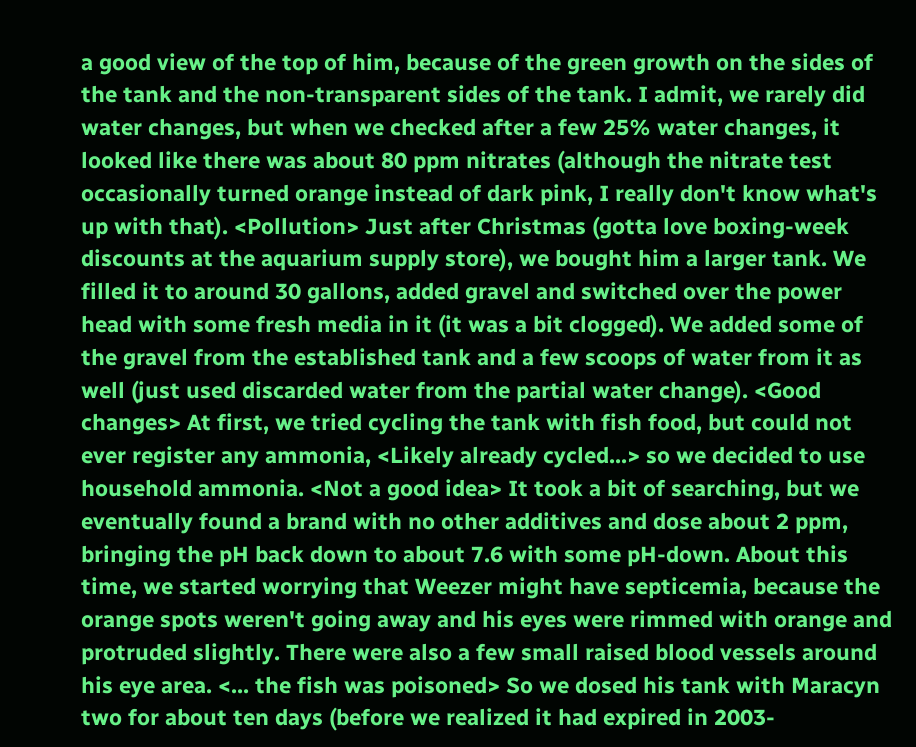a good view of the top of him, because of the green growth on the sides of the tank and the non-transparent sides of the tank. I admit, we rarely did water changes, but when we checked after a few 25% water changes, it looked like there was about 80 ppm nitrates (although the nitrate test occasionally turned orange instead of dark pink, I really don't know what's up with that). <Pollution> Just after Christmas (gotta love boxing-week discounts at the aquarium supply store), we bought him a larger tank. We filled it to around 30 gallons, added gravel and switched over the power head with some fresh media in it (it was a bit clogged). We added some of the gravel from the established tank and a few scoops of water from it as well (just used discarded water from the partial water change). <Good changes> At first, we tried cycling the tank with fish food, but could not ever register any ammonia, <Likely already cycled...> so we decided to use household ammonia. <Not a good idea> It took a bit of searching, but we eventually found a brand with no other additives and dose about 2 ppm, bringing the pH back down to about 7.6 with some pH-down. About this time, we started worrying that Weezer might have septicemia, because the orange spots weren't going away and his eyes were rimmed with orange and protruded slightly. There were also a few small raised blood vessels around his eye area. <... the fish was poisoned> So we dosed his tank with Maracyn two for about ten days (before we realized it had expired in 2003-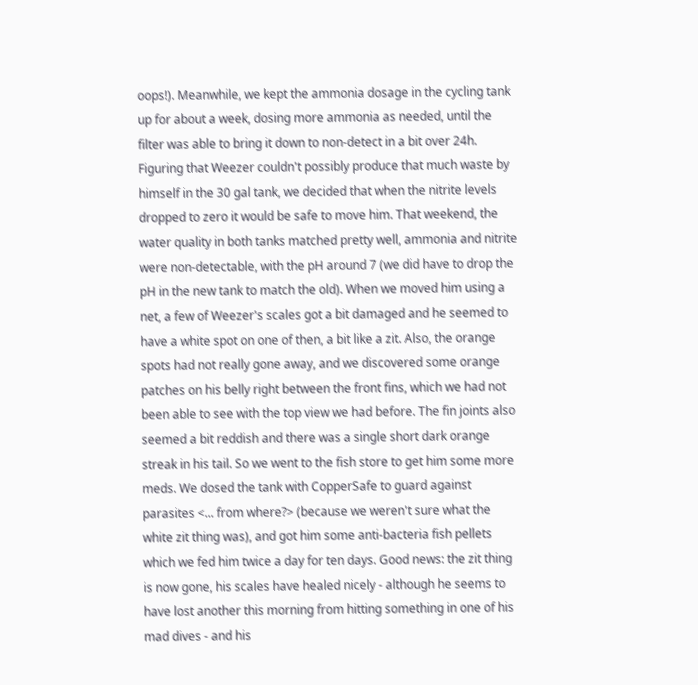oops!). Meanwhile, we kept the ammonia dosage in the cycling tank up for about a week, dosing more ammonia as needed, until the filter was able to bring it down to non-detect in a bit over 24h. Figuring that Weezer couldn't possibly produce that much waste by himself in the 30 gal tank, we decided that when the nitrite levels dropped to zero it would be safe to move him. That weekend, the water quality in both tanks matched pretty well, ammonia and nitrite were non-detectable, with the pH around 7 (we did have to drop the pH in the new tank to match the old). When we moved him using a net, a few of Weezer's scales got a bit damaged and he seemed to have a white spot on one of then, a bit like a zit. Also, the orange spots had not really gone away, and we discovered some orange patches on his belly right between the front fins, which we had not been able to see with the top view we had before. The fin joints also seemed a bit reddish and there was a single short dark orange streak in his tail. So we went to the fish store to get him some more meds. We dosed the tank with CopperSafe to guard against parasites <... from where?> (because we weren't sure what the white zit thing was), and got him some anti-bacteria fish pellets which we fed him twice a day for ten days. Good news: the zit thing is now gone, his scales have healed nicely - although he seems to have lost another this morning from hitting something in one of his mad dives - and his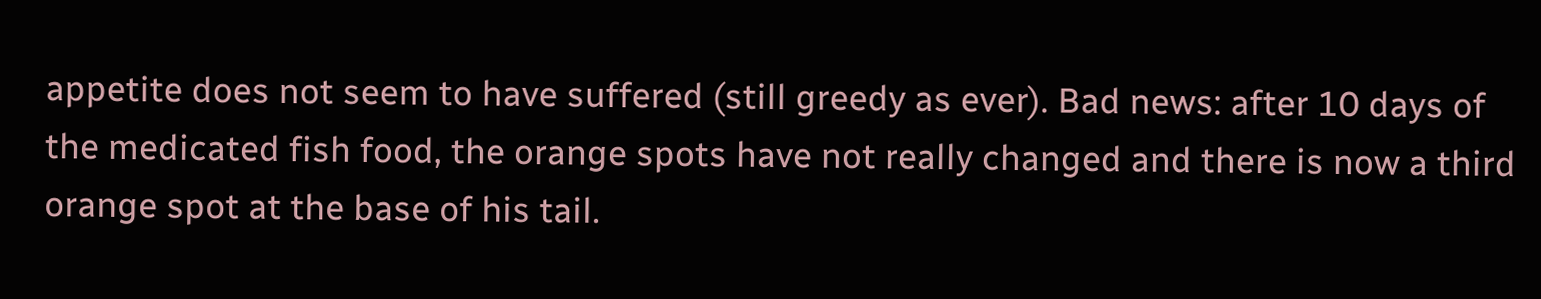appetite does not seem to have suffered (still greedy as ever). Bad news: after 10 days of the medicated fish food, the orange spots have not really changed and there is now a third orange spot at the base of his tail.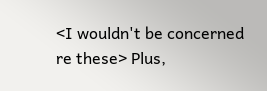<I wouldn't be concerned re these> Plus,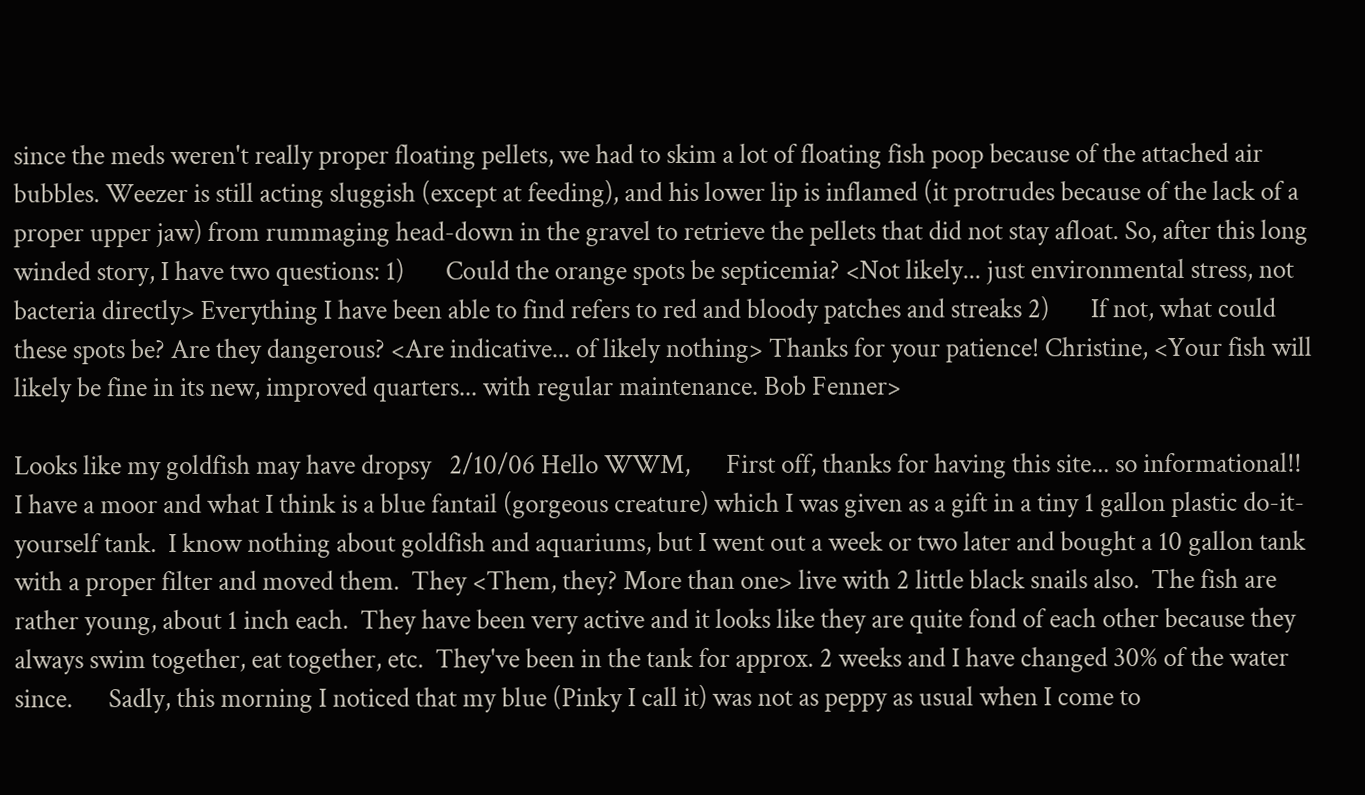since the meds weren't really proper floating pellets, we had to skim a lot of floating fish poop because of the attached air bubbles. Weezer is still acting sluggish (except at feeding), and his lower lip is inflamed (it protrudes because of the lack of a proper upper jaw) from rummaging head-down in the gravel to retrieve the pellets that did not stay afloat. So, after this long winded story, I have two questions: 1)       Could the orange spots be septicemia? <Not likely... just environmental stress, not bacteria directly> Everything I have been able to find refers to red and bloody patches and streaks 2)       If not, what could these spots be? Are they dangerous? <Are indicative... of likely nothing> Thanks for your patience! Christine, <Your fish will likely be fine in its new, improved quarters... with regular maintenance. Bob Fenner>

Looks like my goldfish may have dropsy   2/10/06 Hello WWM,      First off, thanks for having this site... so informational!!      I have a moor and what I think is a blue fantail (gorgeous creature) which I was given as a gift in a tiny 1 gallon plastic do-it-yourself tank.  I know nothing about goldfish and aquariums, but I went out a week or two later and bought a 10 gallon tank with a proper filter and moved them.  They <Them, they? More than one> live with 2 little black snails also.  The fish are rather young, about 1 inch each.  They have been very active and it looks like they are quite fond of each other because they always swim together, eat together, etc.  They've been in the tank for approx. 2 weeks and I have changed 30% of the water since.      Sadly, this morning I noticed that my blue (Pinky I call it) was not as peppy as usual when I come to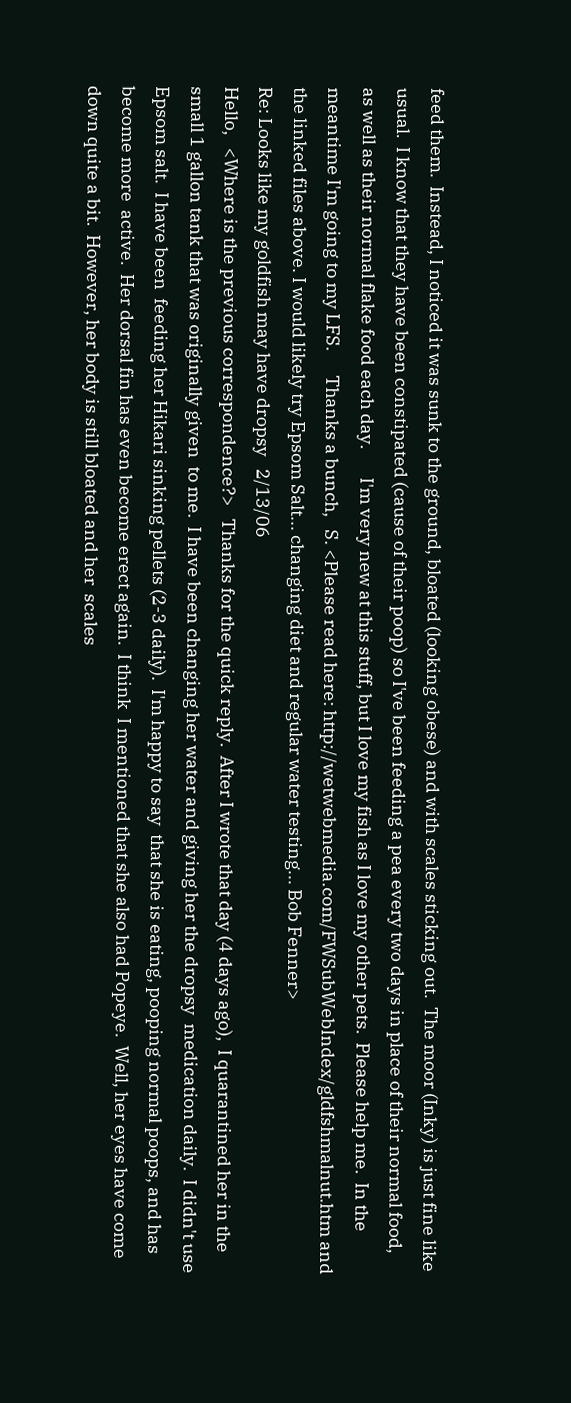feed them.  Instead, I noticed it was sunk to the ground, bloated (looking obese) and with scales sticking out.  The moor (Inky) is just fine like usual.  I know that they have been constipated (cause of their poop) so I've been feeding a pea every two days in place of their normal food, as well as their normal flake food each day.       I'm very new at this stuff, but I love my fish as I love my other pets.  Please help me.  In the meantime I'm going to my LFS.      Thanks a bunch,   S. <Please read here: http://wetwebmedia.com/FWSubWebIndex/gldfshmalnut.htm and the linked files above. I would likely try Epsom Salt... changing diet and regular water testing... Bob Fenner>
Re: Looks like my goldfish may have dropsy   2/13/06
Hello,   <Where is the previous correspondence?>   Thanks for the quick reply.  After I wrote that day (4 days ago),  I quarantined her in the small 1 gallon tank that was originally given  to me.  I have been changing her water and giving her the dropsy  medication daily.  I didn't use Epsom salt.  I have been  feeding her Hikari sinking pellets (2-3 daily).  I'm happy to say  that she is eating, pooping normal poops, and has become more  active.  Her dorsal fin has even become erect again.  I think  I mentioned that she also had Popeye.  Well, her eyes have come  down quite a bit.  However, her body is still bloated and her  scales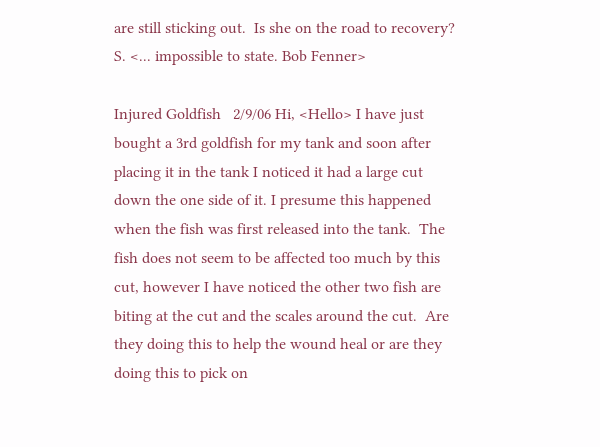are still sticking out.  Is she on the road to recovery?     S. <... impossible to state. Bob Fenner>

Injured Goldfish   2/9/06 Hi, <Hello> I have just bought a 3rd goldfish for my tank and soon after placing it in the tank I noticed it had a large cut down the one side of it. I presume this happened when the fish was first released into the tank.  The fish does not seem to be affected too much by this cut, however I have noticed the other two fish are biting at the cut and the scales around the cut.  Are they doing this to help the wound heal or are they doing this to pick on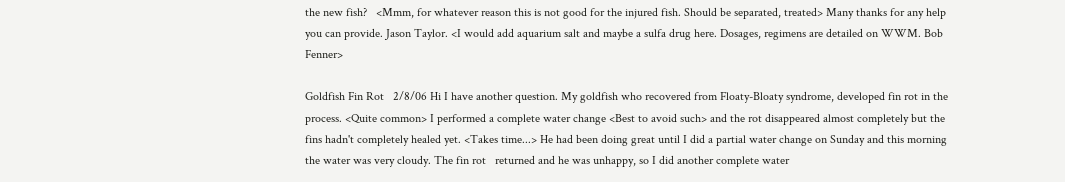the new fish?   <Mmm, for whatever reason this is not good for the injured fish. Should be separated, treated> Many thanks for any help you can provide. Jason Taylor. <I would add aquarium salt and maybe a sulfa drug here. Dosages, regimens are detailed on WWM. Bob Fenner>

Goldfish Fin Rot   2/8/06 Hi I have another question. My goldfish who recovered from Floaty-Bloaty syndrome, developed fin rot in the process. <Quite common> I performed a complete water change <Best to avoid such> and the rot disappeared almost completely but the fins hadn't completely healed yet. <Takes time...> He had been doing great until I did a partial water change on Sunday and this morning the water was very cloudy. The fin rot   returned and he was unhappy, so I did another complete water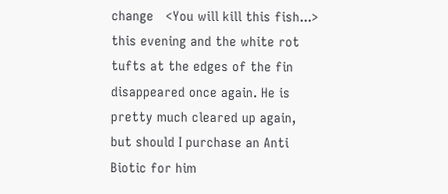change   <You will kill this fish...> this evening and the white rot tufts at the edges of the fin disappeared once again. He is pretty much cleared up again, but should I purchase an Anti Biotic for him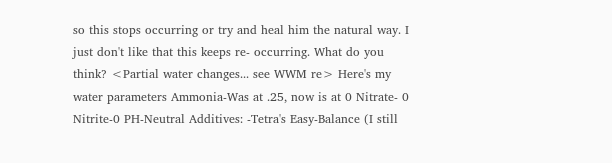so this stops occurring or try and heal him the natural way. I just don't like that this keeps re- occurring. What do you think? <Partial water changes... see WWM re> Here's my water parameters Ammonia-Was at .25, now is at 0 Nitrate- 0 Nitrite-0 PH-Neutral Additives: -Tetra's Easy-Balance (I still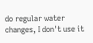do regular water changes, I don't use it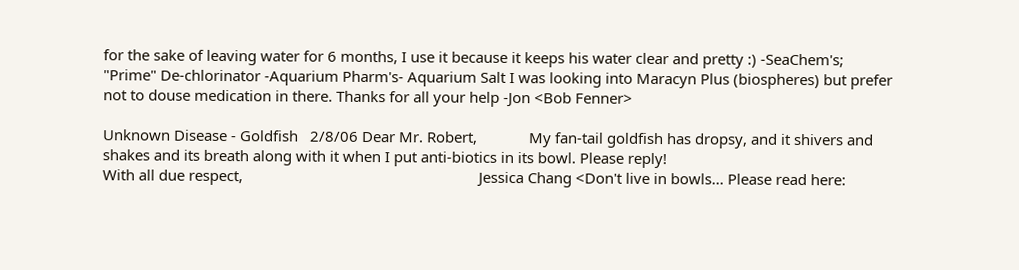for the sake of leaving water for 6 months, I use it because it keeps his water clear and pretty :) -SeaChem's; "Prime" De-chlorinator -Aquarium Pharm's- Aquarium Salt I was looking into Maracyn Plus (biospheres) but prefer not to douse medication in there. Thanks for all your help -Jon <Bob Fenner>

Unknown Disease - Goldfish   2/8/06 Dear Mr. Robert,             My fan-tail goldfish has dropsy, and it shivers and shakes and its breath along with it when I put anti-biotics in its bowl. Please reply!                                                                    With all due respect,                                                           Jessica Chang <Don't live in bowls... Please read here: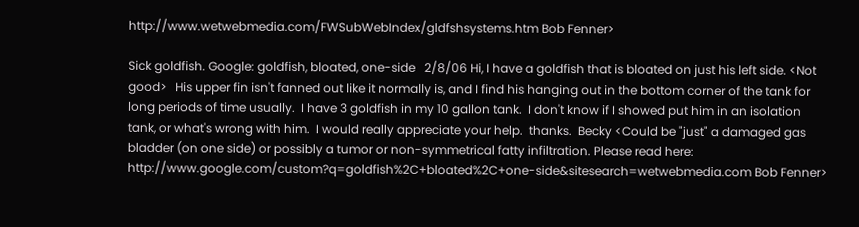http://www.wetwebmedia.com/FWSubWebIndex/gldfshsystems.htm Bob Fenner>

Sick goldfish. Google: goldfish, bloated, one-side   2/8/06 Hi, I have a goldfish that is bloated on just his left side. <Not good>   His upper fin isn't fanned out like it normally is, and I find his hanging out in the bottom corner of the tank for long periods of time usually.  I have 3 goldfish in my 10 gallon tank.  I don't know if I showed put him in an isolation tank, or what's wrong with him.  I would really appreciate your help.  thanks.  Becky <Could be "just" a damaged gas bladder (on one side) or possibly a tumor or non-symmetrical fatty infiltration. Please read here: http://www.google.com/custom?q=goldfish%2C+bloated%2C+one-side&sitesearch=wetwebmedia.com Bob Fenner>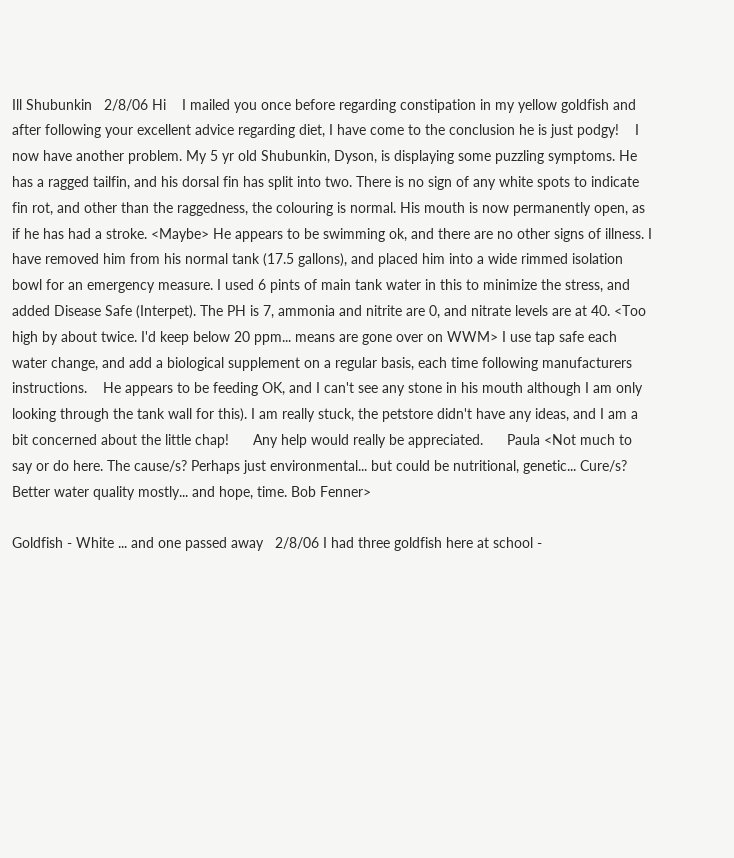Ill Shubunkin   2/8/06 Hi    I mailed you once before regarding constipation in my yellow goldfish and after following your excellent advice regarding diet, I have come to the conclusion he is just podgy!    I now have another problem. My 5 yr old Shubunkin, Dyson, is displaying some puzzling symptoms. He has a ragged tailfin, and his dorsal fin has split into two. There is no sign of any white spots to indicate fin rot, and other than the raggedness, the colouring is normal. His mouth is now permanently open, as if he has had a stroke. <Maybe> He appears to be swimming ok, and there are no other signs of illness. I have removed him from his normal tank (17.5 gallons), and placed him into a wide rimmed isolation bowl for an emergency measure. I used 6 pints of main tank water in this to minimize the stress, and added Disease Safe (Interpet). The PH is 7, ammonia and nitrite are 0, and nitrate levels are at 40. <Too high by about twice. I'd keep below 20 ppm... means are gone over on WWM> I use tap safe each water change, and add a biological supplement on a regular basis, each time following manufacturers instructions.    He appears to be feeding OK, and I can't see any stone in his mouth although I am only looking through the tank wall for this). I am really stuck, the petstore didn't have any ideas, and I am a bit concerned about the little chap!      Any help would really be appreciated.      Paula <Not much to say or do here. The cause/s? Perhaps just environmental... but could be nutritional, genetic... Cure/s? Better water quality mostly... and hope, time. Bob Fenner>

Goldfish - White ... and one passed away   2/8/06 I had three goldfish here at school -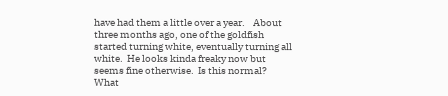have had them a little over a year.    About three months ago, one of the goldfish started turning white, eventually turning all white.  He looks kinda freaky now but seems fine otherwise.  Is this normal?  What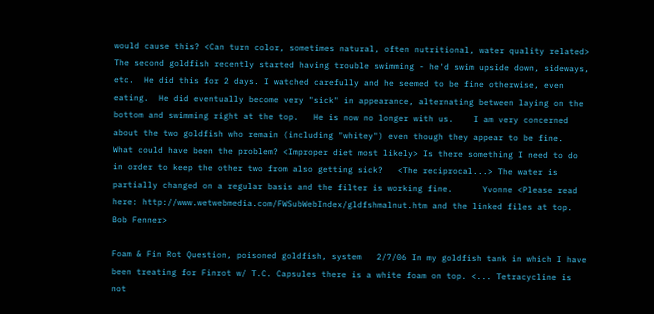would cause this? <Can turn color, sometimes natural, often nutritional, water quality related> The second goldfish recently started having trouble swimming - he'd swim upside down, sideways, etc.  He did this for 2 days. I watched carefully and he seemed to be fine otherwise, even eating.  He did eventually become very "sick" in appearance, alternating between laying on the bottom and swimming right at the top.   He is now no longer with us.    I am very concerned about the two goldfish who remain (including "whitey") even though they appear to be fine.   What could have been the problem? <Improper diet most likely> Is there something I need to do in order to keep the other two from also getting sick?   <The reciprocal...> The water is partially changed on a regular basis and the filter is working fine.      Yvonne <Please read here: http://www.wetwebmedia.com/FWSubWebIndex/gldfshmalnut.htm and the linked files at top. Bob Fenner>

Foam & Fin Rot Question, poisoned goldfish, system   2/7/06 In my goldfish tank in which I have been treating for Finrot w/ T.C. Capsules there is a white foam on top. <... Tetracycline is not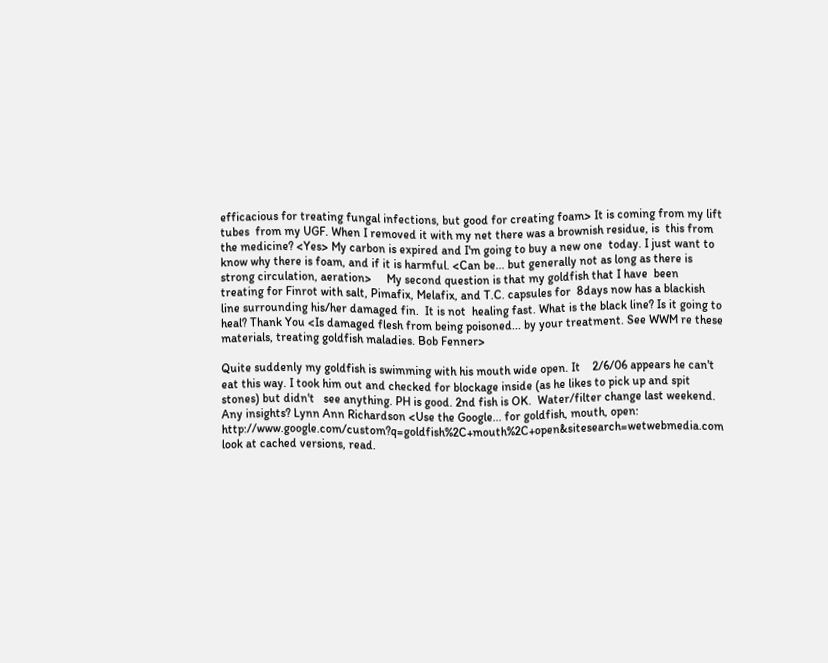efficacious for treating fungal infections, but good for creating foam> It is coming from my lift tubes  from my UGF. When I removed it with my net there was a brownish residue, is  this from the medicine? <Yes> My carbon is expired and I'm going to buy a new one  today. I just want to know why there is foam, and if it is harmful. <Can be... but generally not as long as there is strong circulation, aeration>     My second question is that my goldfish that I have  been treating for Finrot with salt, Pimafix, Melafix, and T.C. capsules for  8days now has a blackish line surrounding his/her damaged fin.  It is not  healing fast. What is the black line? Is it going to heal? Thank You <Is damaged flesh from being poisoned... by your treatment. See WWM re these materials, treating goldfish maladies. Bob Fenner>

Quite suddenly my goldfish is swimming with his mouth wide open. It    2/6/06 appears he can't eat this way. I took him out and checked for blockage inside (as he likes to pick up and spit stones) but didn't   see anything. PH is good. 2nd fish is OK.  Water/filter change last weekend.  Any insights? Lynn Ann Richardson <Use the Google... for goldfish, mouth, open: http://www.google.com/custom?q=goldfish%2C+mouth%2C+open&sitesearch=wetwebmedia.com look at cached versions, read.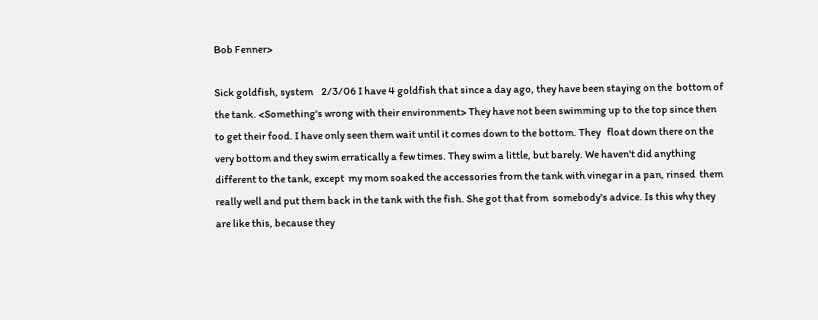Bob Fenner>

Sick goldfish, system    2/3/06 I have 4 goldfish that since a day ago, they have been staying on the  bottom of the tank. <Something's wrong with their environment> They have not been swimming up to the top since then to get their food. I have only seen them wait until it comes down to the bottom. They   float down there on the very bottom and they swim erratically a few times. They swim a little, but barely. We haven't did anything different to the tank, except  my mom soaked the accessories from the tank with vinegar in a pan, rinsed  them really well and put them back in the tank with the fish. She got that from  somebody's advice. Is this why they are like this, because they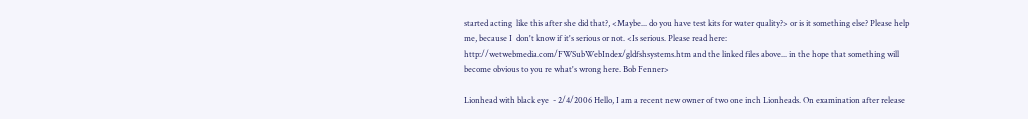started acting  like this after she did that?, <Maybe... do you have test kits for water quality?> or is it something else? Please help me, because I  don't know if it's serious or not. <Is serious. Please read here: http://wetwebmedia.com/FWSubWebIndex/gldfshsystems.htm and the linked files above... in the hope that something will become obvious to you re what's wrong here. Bob Fenner>

Lionhead with black eye  - 2/4/2006 Hello, I am a recent new owner of two one inch Lionheads. On examination after release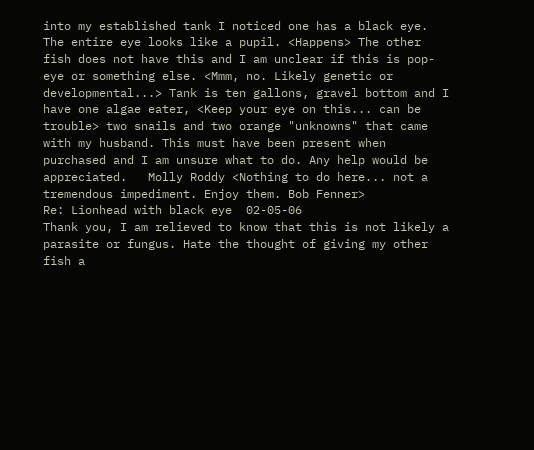into my established tank I noticed one has a black eye. The entire eye looks like a pupil. <Happens> The other fish does not have this and I am unclear if this is pop-eye or something else. <Mmm, no. Likely genetic or developmental...> Tank is ten gallons, gravel bottom and I have one algae eater, <Keep your eye on this... can be trouble> two snails and two orange "unknowns" that came with my husband. This must have been present when purchased and I am unsure what to do. Any help would be appreciated.   Molly Roddy <Nothing to do here... not a tremendous impediment. Enjoy them. Bob Fenner>
Re: Lionhead with black eye  02-05-06
Thank you, I am relieved to know that this is not likely a parasite or fungus. Hate the thought of giving my other fish a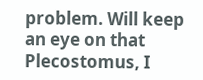problem. Will keep an eye on that Plecostomus, I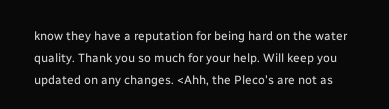know they have a reputation for being hard on the water quality. Thank you so much for your help. Will keep you updated on any changes. <Ahh, the Pleco's are not as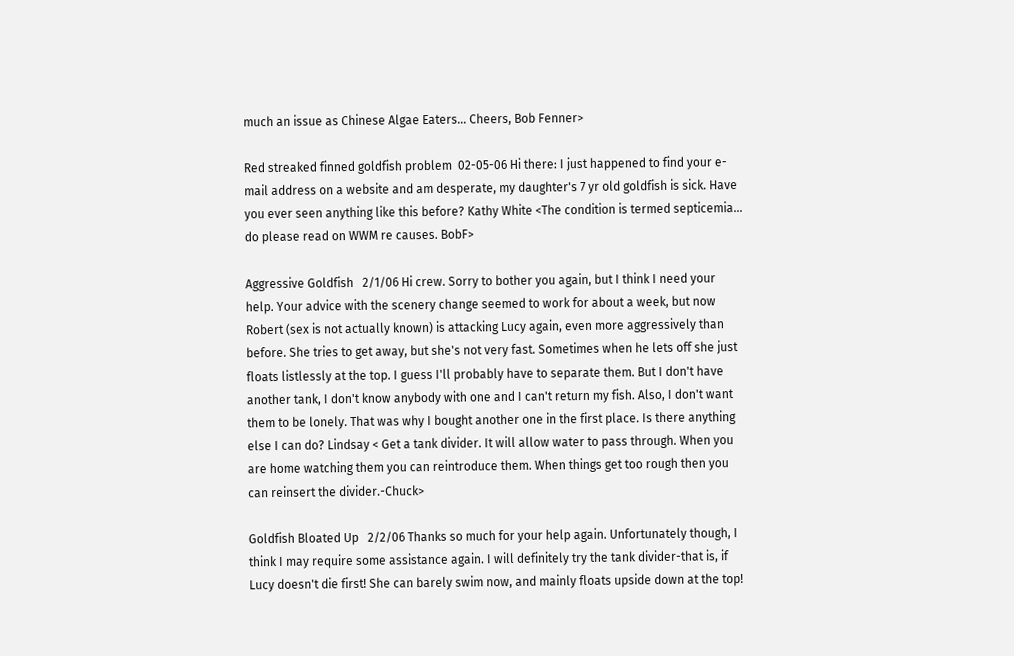much an issue as Chinese Algae Eaters... Cheers, Bob Fenner>

Red streaked finned goldfish problem  02-05-06 Hi there: I just happened to find your e-mail address on a website and am desperate, my daughter's 7 yr old goldfish is sick. Have you ever seen anything like this before? Kathy White <The condition is termed septicemia... do please read on WWM re causes. BobF>

Aggressive Goldfish   2/1/06 Hi crew. Sorry to bother you again, but I think I need your help. Your advice with the scenery change seemed to work for about a week, but now Robert (sex is not actually known) is attacking Lucy again, even more aggressively than before. She tries to get away, but she's not very fast. Sometimes when he lets off she just floats listlessly at the top. I guess I'll probably have to separate them. But I don't have another tank, I don't know anybody with one and I can't return my fish. Also, I don't want them to be lonely. That was why I bought another one in the first place. Is there anything else I can do? Lindsay < Get a tank divider. It will allow water to pass through. When you are home watching them you can reintroduce them. When things get too rough then you can reinsert the divider.-Chuck>

Goldfish Bloated Up   2/2/06 Thanks so much for your help again. Unfortunately though, I think I may require some assistance again. I will definitely try the tank divider-that is, if Lucy doesn't die first! She can barely swim now, and mainly floats upside down at the top!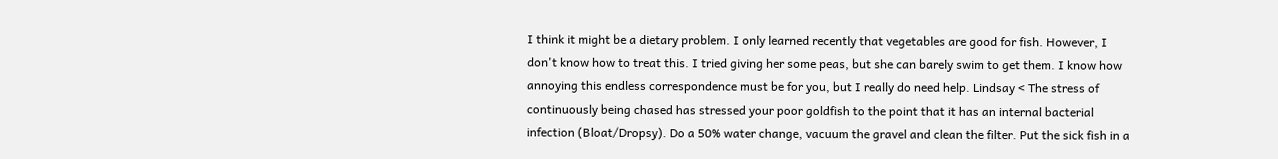I think it might be a dietary problem. I only learned recently that vegetables are good for fish. However, I don't know how to treat this. I tried giving her some peas, but she can barely swim to get them. I know how annoying this endless correspondence must be for you, but I really do need help. Lindsay < The stress of continuously being chased has stressed your poor goldfish to the point that it has an internal bacterial infection (Bloat/Dropsy). Do a 50% water change, vacuum the gravel and clean the filter. Put the sick fish in a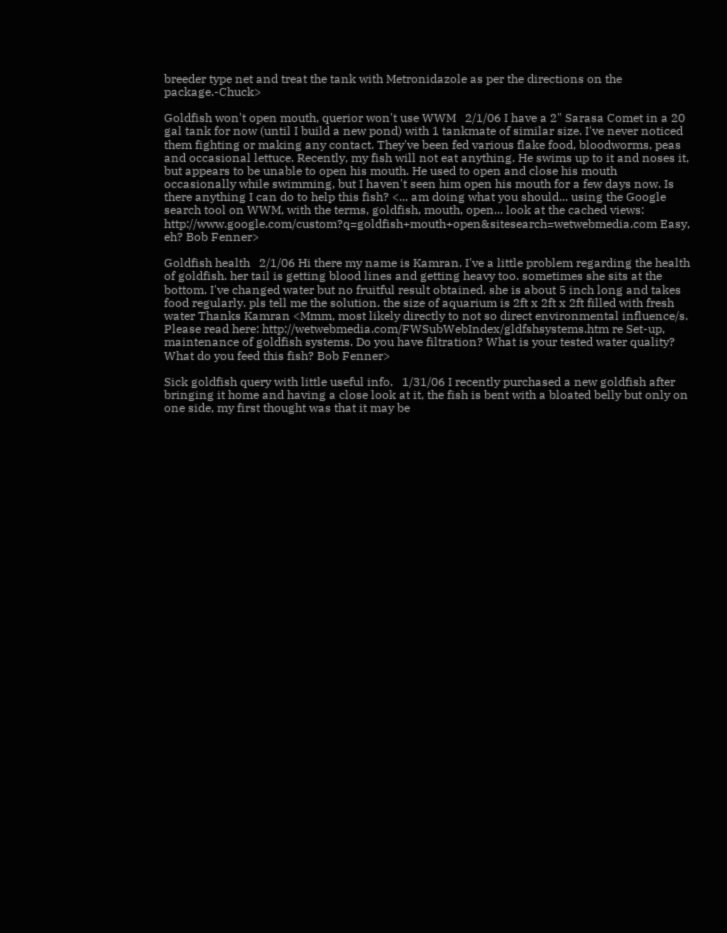breeder type net and treat the tank with Metronidazole as per the directions on the package.-Chuck>

Goldfish won't open mouth, querior won't use WWM   2/1/06 I have a 2" Sarasa Comet in a 20 gal tank for now (until I build a new pond) with 1 tankmate of similar size. I've never noticed them fighting or making any contact. They've been fed various flake food, bloodworms, peas and occasional lettuce. Recently, my fish will not eat anything. He swims up to it and noses it, but appears to be unable to open his mouth. He used to open and close his mouth occasionally while swimming, but I haven't seen him open his mouth for a few days now. Is there anything I can do to help this fish? <... am doing what you should... using the Google search tool on WWM, with the terms, goldfish, mouth, open... look at the cached views: http://www.google.com/custom?q=goldfish+mouth+open&sitesearch=wetwebmedia.com Easy, eh? Bob Fenner>

Goldfish health   2/1/06 Hi there my name is Kamran. I've a little problem regarding the health of goldfish. her tail is getting blood lines and getting heavy too. sometimes she sits at the bottom. I've changed water but no fruitful result obtained. she is about 5 inch long and takes food regularly. pls tell me the solution. the size of aquarium is 2ft x 2ft x 2ft filled with fresh water Thanks Kamran <Mmm, most likely directly to not so direct environmental influence/s. Please read here: http://wetwebmedia.com/FWSubWebIndex/gldfshsystems.htm re Set-up, maintenance of goldfish systems. Do you have filtration? What is your tested water quality? What do you feed this fish? Bob Fenner>

Sick goldfish query with little useful info.   1/31/06 I recently purchased a new goldfish after bringing it home and having a close look at it, the fish is bent with a bloated belly but only on one side, my first thought was that it may be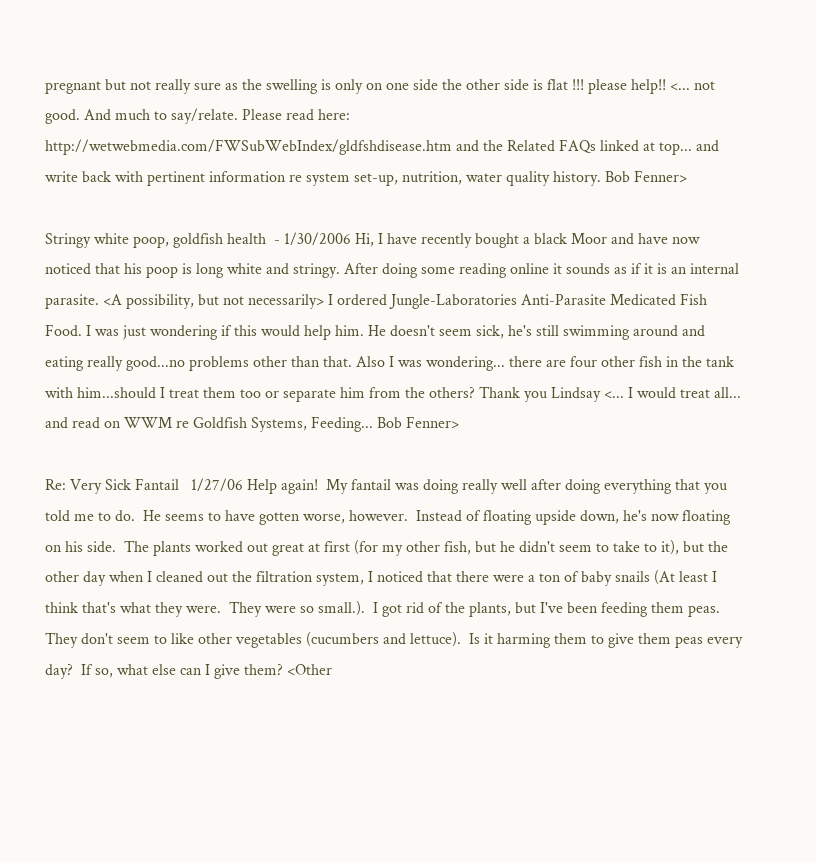pregnant but not really sure as the swelling is only on one side the other side is flat !!! please help!! <... not good. And much to say/relate. Please read here: http://wetwebmedia.com/FWSubWebIndex/gldfshdisease.htm and the Related FAQs linked at top... and write back with pertinent information re system set-up, nutrition, water quality history. Bob Fenner>

Stringy white poop, goldfish health  - 1/30/2006 Hi, I have recently bought a black Moor and have now noticed that his poop is long white and stringy. After doing some reading online it sounds as if it is an internal parasite. <A possibility, but not necessarily> I ordered Jungle-Laboratories Anti-Parasite Medicated Fish Food. I was just wondering if this would help him. He doesn't seem sick, he's still swimming around and eating really good...no problems other than that. Also I was wondering... there are four other fish in the tank with him...should I treat them too or separate him from the others? Thank you Lindsay <... I would treat all... and read on WWM re Goldfish Systems, Feeding... Bob Fenner>

Re: Very Sick Fantail   1/27/06 Help again!  My fantail was doing really well after doing everything that you told me to do.  He seems to have gotten worse, however.  Instead of floating upside down, he's now floating on his side.  The plants worked out great at first (for my other fish, but he didn't seem to take to it), but the other day when I cleaned out the filtration system, I noticed that there were a ton of baby snails (At least I think that's what they were.  They were so small.).  I got rid of the plants, but I've been feeding them peas.  They don't seem to like other vegetables (cucumbers and lettuce).  Is it harming them to give them peas every day?  If so, what else can I give them? <Other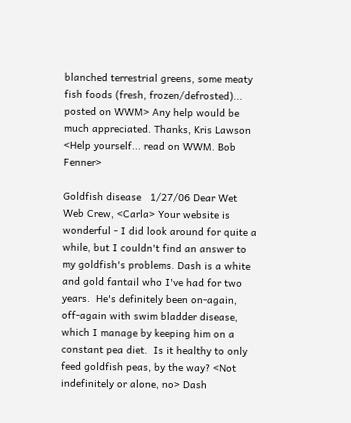blanched terrestrial greens, some meaty fish foods (fresh, frozen/defrosted)... posted on WWM> Any help would be much appreciated. Thanks, Kris Lawson <Help yourself... read on WWM. Bob Fenner>

Goldfish disease   1/27/06 Dear Wet Web Crew, <Carla> Your website is wonderful - I did look around for quite a while, but I couldn't find an answer to my goldfish's problems. Dash is a white and gold fantail who I've had for two years.  He's definitely been on-again, off-again with swim bladder disease, which I manage by keeping him on a constant pea diet.  Is it healthy to only feed goldfish peas, by the way? <Not indefinitely or alone, no> Dash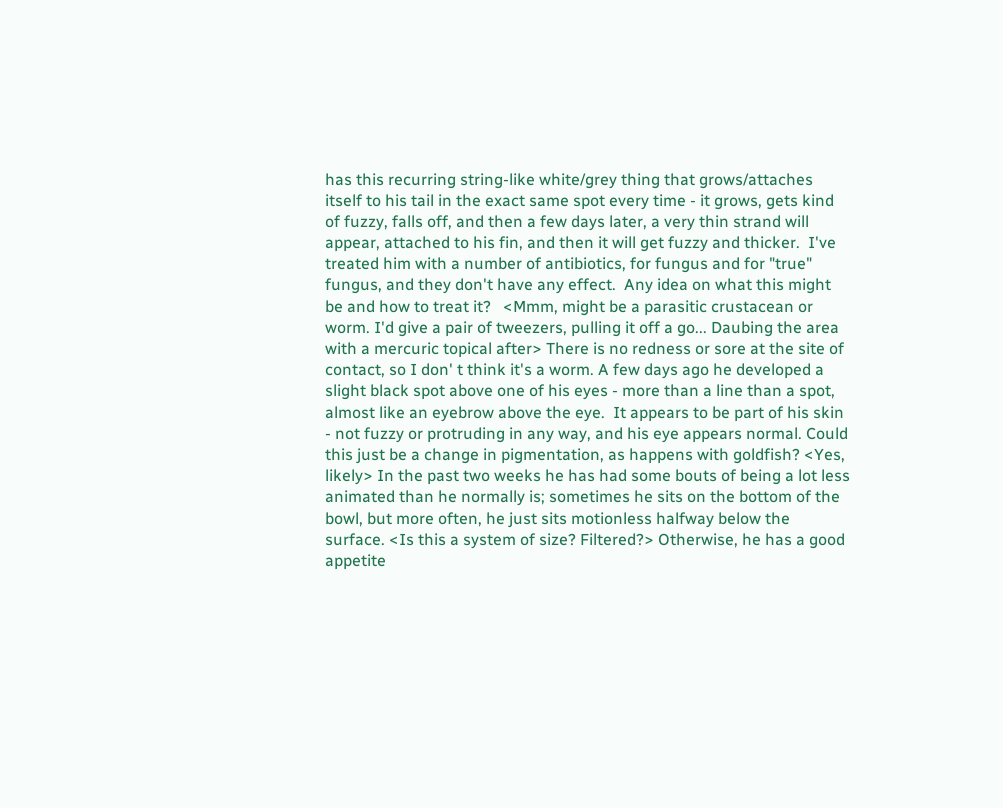has this recurring string-like white/grey thing that grows/attaches itself to his tail in the exact same spot every time - it grows, gets kind of fuzzy, falls off, and then a few days later, a very thin strand will appear, attached to his fin, and then it will get fuzzy and thicker.  I've treated him with a number of antibiotics, for fungus and for "true" fungus, and they don't have any effect.  Any idea on what this might be and how to treat it?   <Mmm, might be a parasitic crustacean or worm. I'd give a pair of tweezers, pulling it off a go... Daubing the area with a mercuric topical after> There is no redness or sore at the site of contact, so I don' t think it's a worm. A few days ago he developed a slight black spot above one of his eyes - more than a line than a spot, almost like an eyebrow above the eye.  It appears to be part of his skin - not fuzzy or protruding in any way, and his eye appears normal. Could this just be a change in pigmentation, as happens with goldfish? <Yes, likely> In the past two weeks he has had some bouts of being a lot less animated than he normally is; sometimes he sits on the bottom of the bowl, but more often, he just sits motionless halfway below the surface. <Is this a system of size? Filtered?> Otherwise, he has a good appetite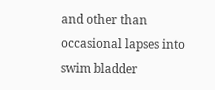and other than occasional lapses into swim bladder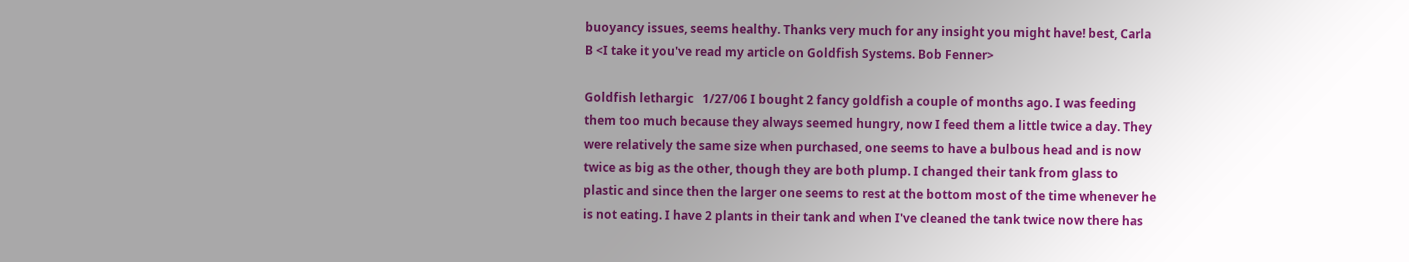buoyancy issues, seems healthy. Thanks very much for any insight you might have! best, Carla B <I take it you've read my article on Goldfish Systems. Bob Fenner>

Goldfish lethargic   1/27/06 I bought 2 fancy goldfish a couple of months ago. I was feeding them too much because they always seemed hungry, now I feed them a little twice a day. They were relatively the same size when purchased, one seems to have a bulbous head and is now twice as big as the other, though they are both plump. I changed their tank from glass to plastic and since then the larger one seems to rest at the bottom most of the time whenever he is not eating. I have 2 plants in their tank and when I've cleaned the tank twice now there has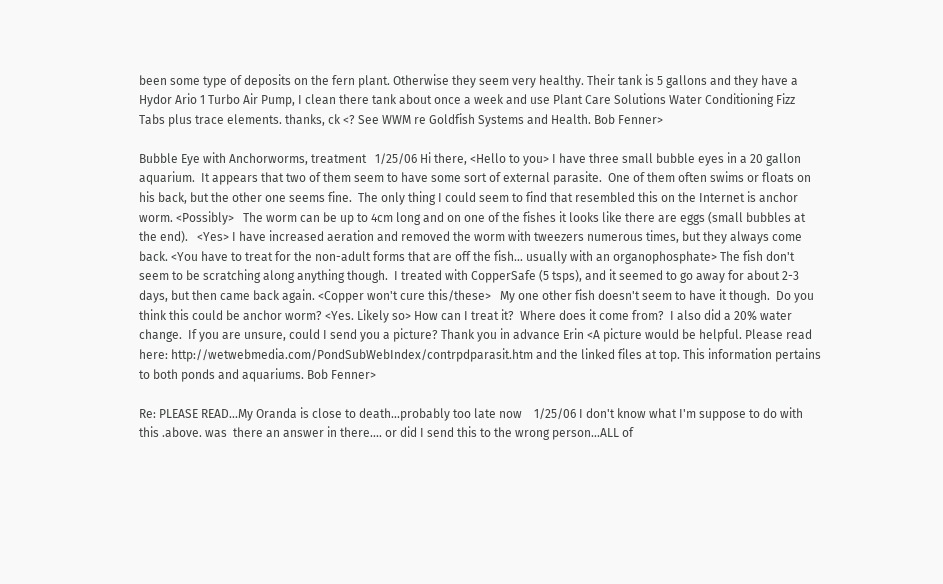been some type of deposits on the fern plant. Otherwise they seem very healthy. Their tank is 5 gallons and they have a Hydor Ario 1 Turbo Air Pump, I clean there tank about once a week and use Plant Care Solutions Water Conditioning Fizz Tabs plus trace elements. thanks, ck <? See WWM re Goldfish Systems and Health. Bob Fenner>

Bubble Eye with Anchorworms, treatment   1/25/06 Hi there, <Hello to you> I have three small bubble eyes in a 20 gallon aquarium.  It appears that two of them seem to have some sort of external parasite.  One of them often swims or floats on his back, but the other one seems fine.  The only thing I could seem to find that resembled this on the Internet is anchor worm. <Possibly>   The worm can be up to 4cm long and on one of the fishes it looks like there are eggs (small bubbles at the end).   <Yes> I have increased aeration and removed the worm with tweezers numerous times, but they always come back. <You have to treat for the non-adult forms that are off the fish... usually with an organophosphate> The fish don't seem to be scratching along anything though.  I treated with CopperSafe (5 tsps), and it seemed to go away for about 2-3 days, but then came back again. <Copper won't cure this/these>   My one other fish doesn't seem to have it though.  Do you think this could be anchor worm? <Yes. Likely so> How can I treat it?  Where does it come from?  I also did a 20% water change.  If you are unsure, could I send you a picture? Thank you in advance Erin <A picture would be helpful. Please read here: http://wetwebmedia.com/PondSubWebIndex/contrpdparasit.htm and the linked files at top. This information pertains to both ponds and aquariums. Bob Fenner>

Re: PLEASE READ...My Oranda is close to death...probably too late now    1/25/06 I don't know what I'm suppose to do with this .above. was  there an answer in there.... or did I send this to the wrong person...ALL of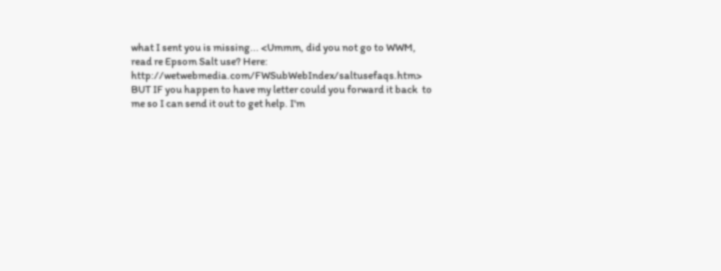what I sent you is missing... <Ummm, did you not go to WWM, read re Epsom Salt use? Here: http://wetwebmedia.com/FWSubWebIndex/saltusefaqs.htm> BUT IF you happen to have my letter could you forward it back  to me so I can send it out to get help. I'm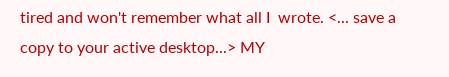tired and won't remember what all I  wrote. <... save a copy to your active desktop...> MY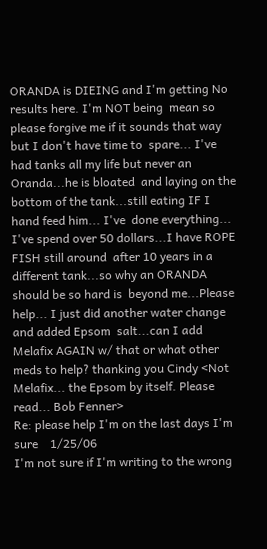ORANDA is DIEING and I'm getting No results here. I'm NOT being  mean so please forgive me if it sounds that way but I don't have time to  spare... I've had tanks all my life but never an Oranda...he is bloated  and laying on the bottom of the tank...still eating IF I hand feed him... I've  done everything... I've spend over 50 dollars...I have ROPE FISH still around  after 10 years in a different tank...so why an ORANDA should be so hard is  beyond me...Please help... I just did another water change and added Epsom  salt...can I add Melafix AGAIN w/ that or what other meds to help? thanking you Cindy <Not Melafix... the Epsom by itself. Please read... Bob Fenner>
Re: please help I'm on the last days I'm sure    1/25/06
I'm not sure if I'm writing to the wrong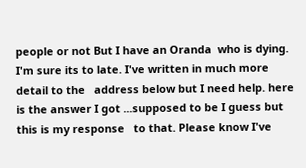people or not But I have an Oranda  who is dying. I'm sure its to late. I've written in much more detail to the   address below but I need help. here is the answer I got ...supposed to be I guess but this is my response   to that. Please know I've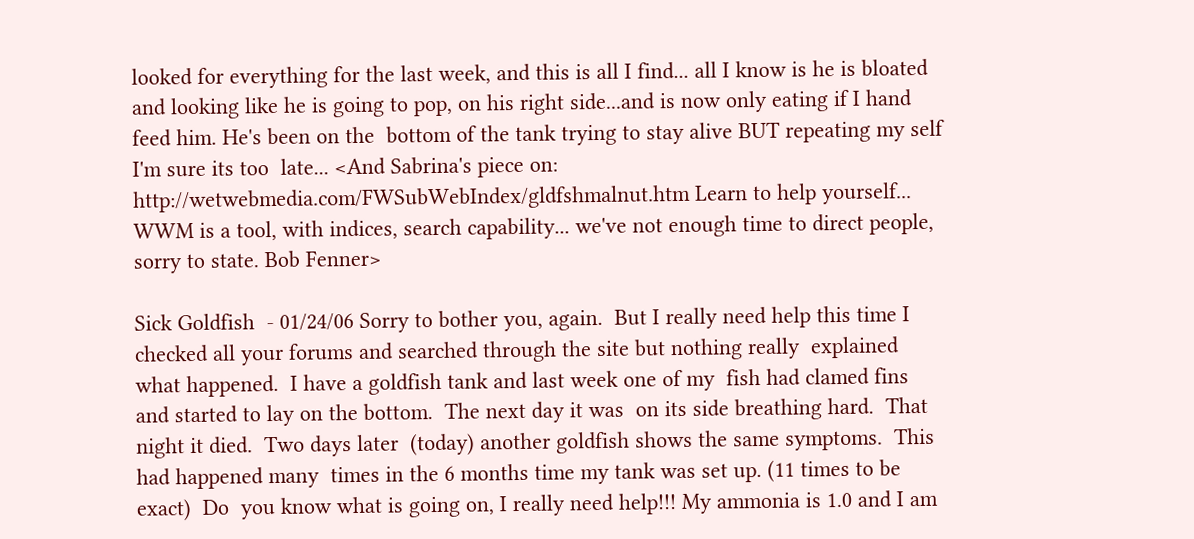looked for everything for the last week, and this is all I find... all I know is he is bloated and looking like he is going to pop, on his right side...and is now only eating if I hand feed him. He's been on the  bottom of the tank trying to stay alive BUT repeating my self I'm sure its too  late... <And Sabrina's piece on: http://wetwebmedia.com/FWSubWebIndex/gldfshmalnut.htm Learn to help yourself... WWM is a tool, with indices, search capability... we've not enough time to direct people, sorry to state. Bob Fenner>

Sick Goldfish  - 01/24/06 Sorry to bother you, again.  But I really need help this time I  checked all your forums and searched through the site but nothing really  explained what happened.  I have a goldfish tank and last week one of my  fish had clamed fins and started to lay on the bottom.  The next day it was  on its side breathing hard.  That night it died.  Two days later  (today) another goldfish shows the same symptoms.  This had happened many  times in the 6 months time my tank was set up. (11 times to be exact)  Do  you know what is going on, I really need help!!! My ammonia is 1.0 and I am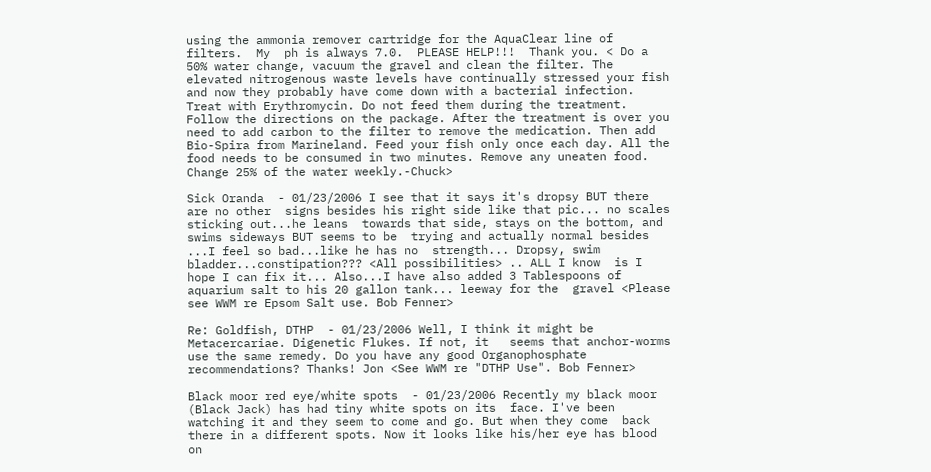using the ammonia remover cartridge for the AquaClear line of filters.  My  ph is always 7.0.  PLEASE HELP!!!  Thank you. < Do a 50% water change, vacuum the gravel and clean the filter. The elevated nitrogenous waste levels have continually stressed your fish and now they probably have come down with a bacterial infection. Treat with Erythromycin. Do not feed them during the treatment. Follow the directions on the package. After the treatment is over you need to add carbon to the filter to remove the medication. Then add Bio-Spira from Marineland. Feed your fish only once each day. All the food needs to be consumed in two minutes. Remove any uneaten food. Change 25% of the water weekly.-Chuck>

Sick Oranda  - 01/23/2006 I see that it says it's dropsy BUT there are no other  signs besides his right side like that pic... no scales sticking out...he leans  towards that side, stays on the bottom, and swims sideways BUT seems to be  trying and actually normal besides ...I feel so bad...like he has no  strength... Dropsy, swim bladder...constipation??? <All possibilities> .. ALL I know  is I hope I can fix it... Also...I have also added 3 Tablespoons of  aquarium salt to his 20 gallon tank... leeway for the  gravel <Please see WWM re Epsom Salt use. Bob Fenner>

Re: Goldfish, DTHP  - 01/23/2006 Well, I think it might be Metacercariae. Digenetic Flukes. If not, it   seems that anchor-worms use the same remedy. Do you have any good Organophosphate recommendations? Thanks! Jon <See WWM re "DTHP Use". Bob Fenner>

Black moor red eye/white spots  - 01/23/2006 Recently my black moor (Black Jack) has had tiny white spots on its  face. I've been watching it and they seem to come and go. But when they come  back there in a different spots. Now it looks like his/her eye has blood on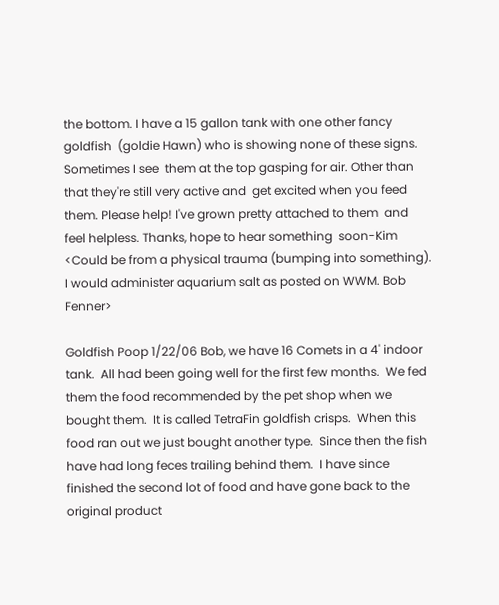the bottom. I have a 15 gallon tank with one other fancy goldfish  (goldie Hawn) who is showing none of these signs. Sometimes I see  them at the top gasping for air. Other than that they're still very active and  get excited when you feed them. Please help! I've grown pretty attached to them  and feel helpless. Thanks, hope to hear something  soon-Kim <Could be from a physical trauma (bumping into something). I would administer aquarium salt as posted on WWM. Bob Fenner>

Goldfish Poop 1/22/06 Bob, we have 16 Comets in a 4' indoor tank.  All had been going well for the first few months.  We fed them the food recommended by the pet shop when we bought them.  It is called TetraFin goldfish crisps.  When this food ran out we just bought another type.  Since then the fish have had long feces trailing behind them.  I have since finished the second lot of food and have gone back to the original product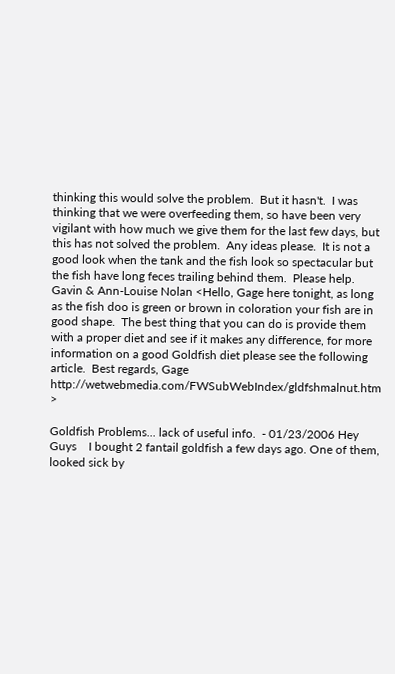thinking this would solve the problem.  But it hasn't.  I was thinking that we were overfeeding them, so have been very vigilant with how much we give them for the last few days, but this has not solved the problem.  Any ideas please.  It is not a good look when the tank and the fish look so spectacular but the fish have long feces trailing behind them.  Please help. Gavin & Ann-Louise Nolan <Hello, Gage here tonight, as long as the fish doo is green or brown in coloration your fish are in good shape.  The best thing that you can do is provide them with a proper diet and see if it makes any difference, for more information on a good Goldfish diet please see the following article.  Best regards, Gage http://wetwebmedia.com/FWSubWebIndex/gldfshmalnut.htm >

Goldfish Problems... lack of useful info.  - 01/23/2006 Hey Guys    I bought 2 fantail goldfish a few days ago. One of them, looked sick by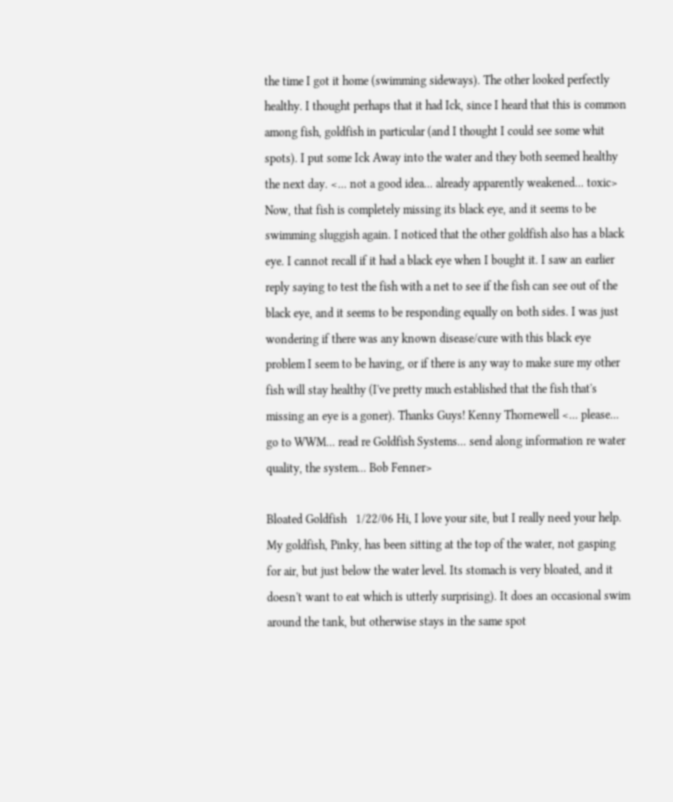the time I got it home (swimming sideways). The other looked perfectly healthy. I thought perhaps that it had Ick, since I heard that this is common among fish, goldfish in particular (and I thought I could see some whit spots). I put some Ick Away into the water and they both seemed healthy the next day. <... not a good idea... already apparently weakened... toxic> Now, that fish is completely missing its black eye, and it seems to be swimming sluggish again. I noticed that the other goldfish also has a black eye. I cannot recall if it had a black eye when I bought it. I saw an earlier reply saying to test the fish with a net to see if the fish can see out of the black eye, and it seems to be responding equally on both sides. I was just wondering if there was any known disease/cure with this black eye problem I seem to be having, or if there is any way to make sure my other fish will stay healthy (I've pretty much established that the fish that's missing an eye is a goner). Thanks Guys! Kenny Thornewell <... please... go to WWM... read re Goldfish Systems... send along information re water quality, the system... Bob Fenner>

Bloated Goldfish   1/22/06 Hi, I love your site, but I really need your help. My goldfish, Pinky, has been sitting at the top of the water, not gasping for air, but just below the water level. Its stomach is very bloated, and it doesn't want to eat which is utterly surprising). It does an occasional swim around the tank, but otherwise stays in the same spot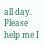all day. Please help me I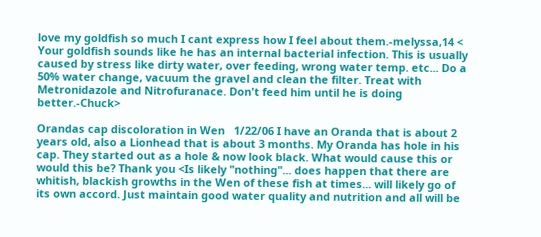love my goldfish so much I cant express how I feel about them.-melyssa,14 < Your goldfish sounds like he has an internal bacterial infection. This is usually caused by stress like dirty water, over feeding, wrong water temp. etc... Do a 50% water change, vacuum the gravel and clean the filter. Treat with Metronidazole and Nitrofuranace. Don't feed him until he is doing better.-Chuck>

Orandas cap discoloration in Wen   1/22/06 I have an Oranda that is about 2 years old, also a Lionhead that is about 3 months. My Oranda has hole in his cap. They started out as a hole & now look black. What would cause this or would this be? Thank you <Is likely "nothing"... does happen that there are whitish, blackish growths in the Wen of these fish at times... will likely go of its own accord. Just maintain good water quality and nutrition and all will be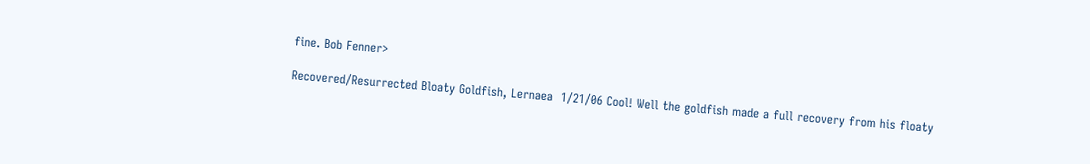fine. Bob Fenner>

Recovered/Resurrected Bloaty Goldfish, Lernaea  1/21/06 Cool! Well the goldfish made a full recovery from his floaty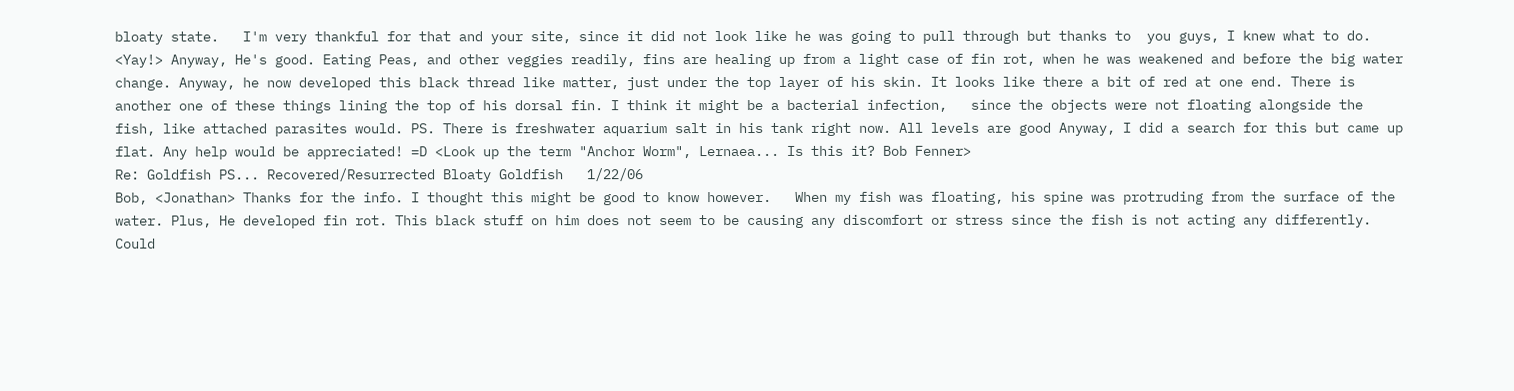bloaty state.   I'm very thankful for that and your site, since it did not look like he was going to pull through but thanks to  you guys, I knew what to do. <Yay!> Anyway, He's good. Eating Peas, and other veggies readily, fins are healing up from a light case of fin rot, when he was weakened and before the big water change. Anyway, he now developed this black thread like matter, just under the top layer of his skin. It looks like there a bit of red at one end. There is another one of these things lining the top of his dorsal fin. I think it might be a bacterial infection,   since the objects were not floating alongside the fish, like attached parasites would. PS. There is freshwater aquarium salt in his tank right now. All levels are good Anyway, I did a search for this but came up flat. Any help would be appreciated! =D <Look up the term "Anchor Worm", Lernaea... Is this it? Bob Fenner>
Re: Goldfish PS... Recovered/Resurrected Bloaty Goldfish   1/22/06
Bob, <Jonathan> Thanks for the info. I thought this might be good to know however.   When my fish was floating, his spine was protruding from the surface of the water. Plus, He developed fin rot. This black stuff on him does not seem to be causing any discomfort or stress since the fish is not acting any differently. Could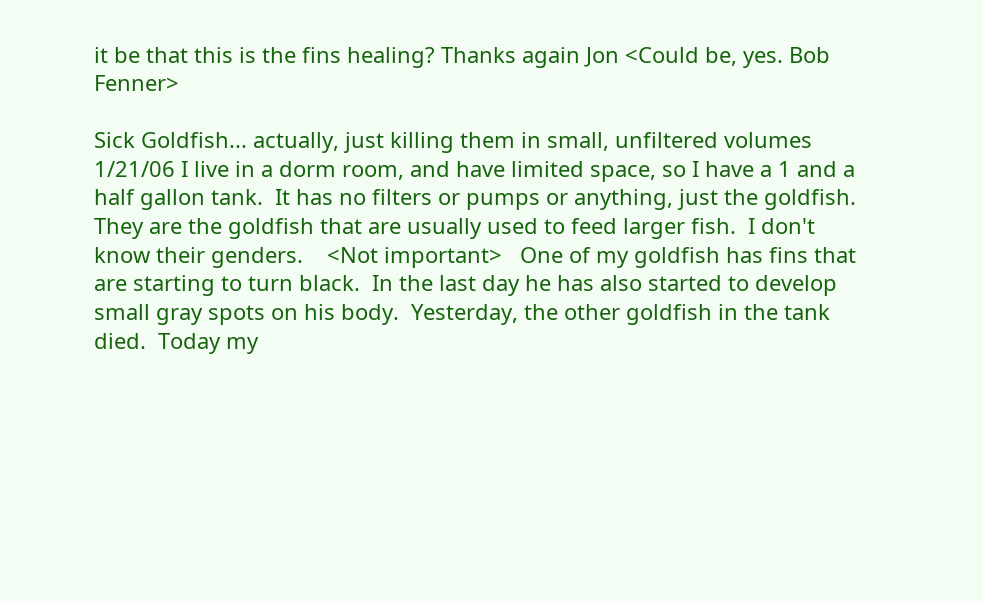it be that this is the fins healing? Thanks again Jon <Could be, yes. Bob Fenner>

Sick Goldfish... actually, just killing them in small, unfiltered volumes   1/21/06 I live in a dorm room, and have limited space, so I have a 1 and a half gallon tank.  It has no filters or pumps or anything, just the goldfish.  They are the goldfish that are usually used to feed larger fish.  I don't know their genders.    <Not important>   One of my goldfish has fins that are starting to turn black.  In the last day he has also started to develop small gray spots on his body.  Yesterday, the other goldfish in the tank died.  Today my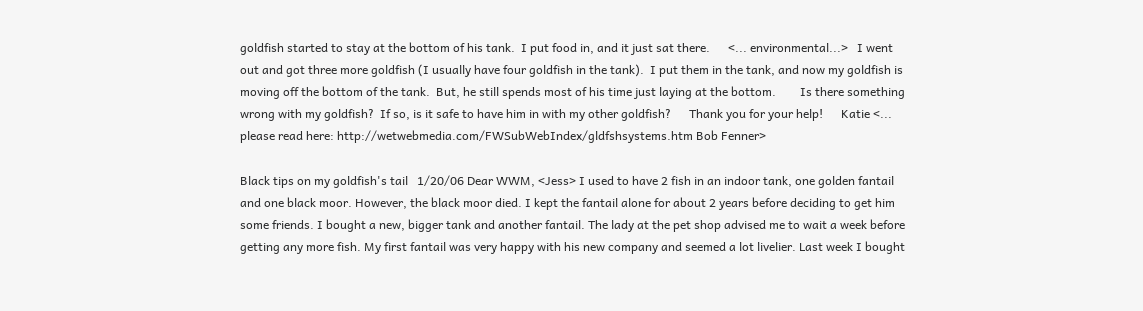goldfish started to stay at the bottom of his tank.  I put food in, and it just sat there.      <... environmental...>   I went out and got three more goldfish (I usually have four goldfish in the tank).  I put them in the tank, and now my goldfish is moving off the bottom of the tank.  But, he still spends most of his time just laying at the bottom.        Is there something wrong with my goldfish?  If so, is it safe to have him in with my other goldfish?      Thank you for your help!      Katie <... please read here: http://wetwebmedia.com/FWSubWebIndex/gldfshsystems.htm Bob Fenner>

Black tips on my goldfish's tail   1/20/06 Dear WWM, <Jess> I used to have 2 fish in an indoor tank, one golden fantail and one black moor. However, the black moor died. I kept the fantail alone for about 2 years before deciding to get him some friends. I bought a new, bigger tank and another fantail. The lady at the pet shop advised me to wait a week before getting any more fish. My first fantail was very happy with his new company and seemed a lot livelier. Last week I bought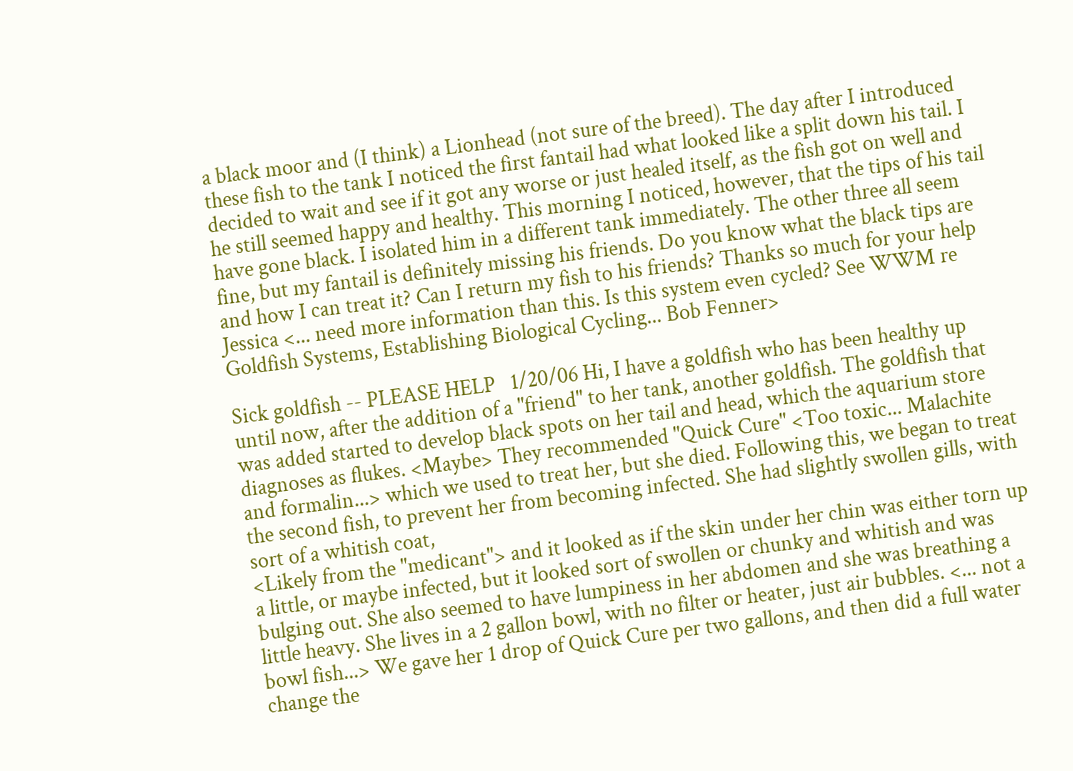a black moor and (I think) a Lionhead (not sure of the breed). The day after I introduced these fish to the tank I noticed the first fantail had what looked like a split down his tail. I decided to wait and see if it got any worse or just healed itself, as the fish got on well and he still seemed happy and healthy. This morning I noticed, however, that the tips of his tail have gone black. I isolated him in a different tank immediately. The other three all seem fine, but my fantail is definitely missing his friends. Do you know what the black tips are and how I can treat it? Can I return my fish to his friends? Thanks so much for your help Jessica <... need more information than this. Is this system even cycled? See WWM re Goldfish Systems, Establishing Biological Cycling... Bob Fenner>

Sick goldfish -- PLEASE HELP   1/20/06 Hi, I have a goldfish who has been healthy up until now, after the addition of a "friend" to her tank, another goldfish. The goldfish that was added started to develop black spots on her tail and head, which the aquarium store diagnoses as flukes. <Maybe> They recommended "Quick Cure" <Too toxic... Malachite and formalin...> which we used to treat her, but she died. Following this, we began to treat the second fish, to prevent her from becoming infected. She had slightly swollen gills, with sort of a whitish coat,
<Likely from the "medicant"> and it looked as if the skin under her chin was either torn up a little, or maybe infected, but it looked sort of swollen or chunky and whitish and was bulging out. She also seemed to have lumpiness in her abdomen and she was breathing a little heavy. She lives in a 2 gallon bowl, with no filter or heater, just air bubbles. <... not a bowl fish...> We gave her 1 drop of Quick Cure per two gallons, and then did a full water change the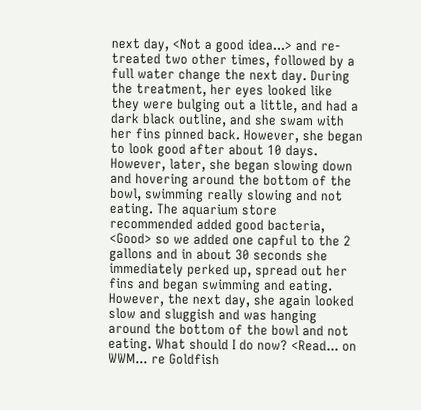next day, <Not a good idea...> and re-treated two other times, followed by a full water change the next day. During the treatment, her eyes looked like they were bulging out a little, and had a dark black outline, and she swam with her fins pinned back. However, she began to look good after about 10 days. However, later, she began slowing down and hovering around the bottom of the bowl, swimming really slowing and not eating. The aquarium store recommended added good bacteria, <Good> so we added one capful to the 2 gallons and in about 30 seconds she immediately perked up, spread out her fins and began swimming and eating. However, the next day, she again looked slow and sluggish and was hanging around the bottom of the bowl and not eating. What should I do now? <Read... on WWM... re Goldfish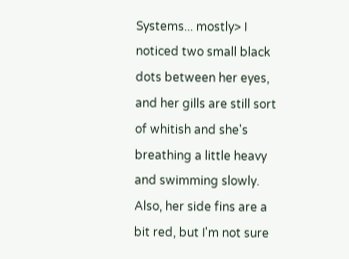Systems... mostly> I noticed two small black dots between her eyes, and her gills are still sort of whitish and she's breathing a little heavy and swimming slowly. Also, her side fins are a bit red, but I'm not sure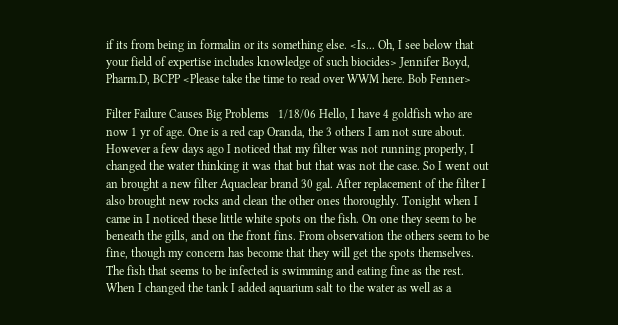if its from being in formalin or its something else. <Is... Oh, I see below that your field of expertise includes knowledge of such biocides> Jennifer Boyd, Pharm.D, BCPP <Please take the time to read over WWM here. Bob Fenner>

Filter Failure Causes Big Problems   1/18/06 Hello, I have 4 goldfish who are now 1 yr of age. One is a red cap Oranda, the 3 others I am not sure about. However a few days ago I noticed that my filter was not running properly, I changed the water thinking it was that but that was not the case. So I went out an brought a new filter Aquaclear brand 30 gal. After replacement of the filter I also brought new rocks and clean the other ones thoroughly. Tonight when I came in I noticed these little white spots on the fish. On one they seem to be beneath the gills, and on the front fins. From observation the others seem to be fine, though my concern has become that they will get the spots themselves. The fish that seems to be infected is swimming and eating fine as the rest. When I changed the tank I added aquarium salt to the water as well as a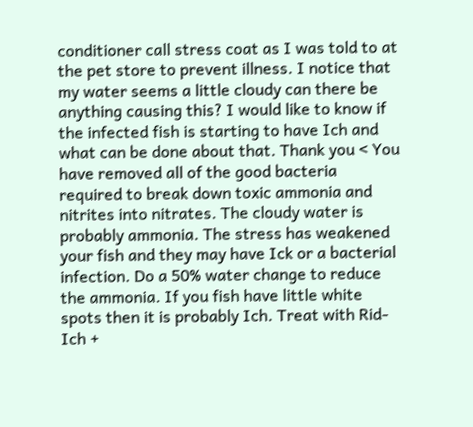conditioner call stress coat as I was told to at the pet store to prevent illness. I notice that my water seems a little cloudy can there be anything causing this? I would like to know if the infected fish is starting to have Ich and what can be done about that. Thank you < You have removed all of the good bacteria required to break down toxic ammonia and nitrites into nitrates. The cloudy water is probably ammonia. The stress has weakened your fish and they may have Ick or a bacterial infection. Do a 50% water change to reduce the ammonia. If you fish have little white spots then it is probably Ich. Treat with Rid-Ich +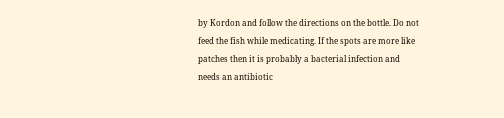by Kordon and follow the directions on the bottle. Do not feed the fish while medicating. If the spots are more like patches then it is probably a bacterial infection and needs an antibiotic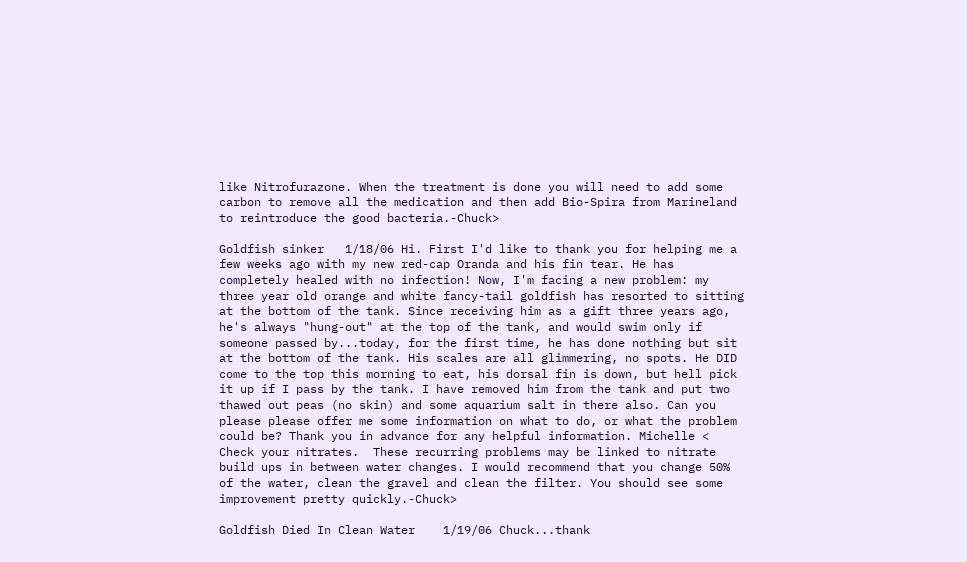like Nitrofurazone. When the treatment is done you will need to add some carbon to remove all the medication and then add Bio-Spira from Marineland to reintroduce the good bacteria.-Chuck>

Goldfish sinker   1/18/06 Hi. First I'd like to thank you for helping me a few weeks ago with my new red-cap Oranda and his fin tear. He has completely healed with no infection! Now, I'm facing a new problem: my three year old orange and white fancy-tail goldfish has resorted to sitting at the bottom of the tank. Since receiving him as a gift three years ago, he's always "hung-out" at the top of the tank, and would swim only if someone passed by...today, for the first time, he has done nothing but sit at the bottom of the tank. His scales are all glimmering, no spots. He DID come to the top this morning to eat, his dorsal fin is down, but hell pick it up if I pass by the tank. I have removed him from the tank and put two thawed out peas (no skin) and some aquarium salt in there also. Can you please please offer me some information on what to do, or what the problem could be? Thank you in advance for any helpful information. Michelle < Check your nitrates.  These recurring problems may be linked to nitrate build ups in between water changes. I would recommend that you change 50% of the water, clean the gravel and clean the filter. You should see some improvement pretty quickly.-Chuck>

Goldfish Died In Clean Water    1/19/06 Chuck...thank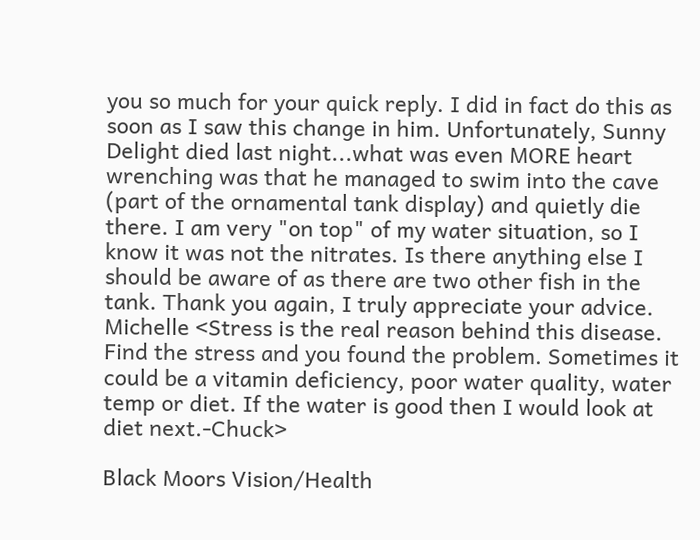you so much for your quick reply. I did in fact do this as soon as I saw this change in him. Unfortunately, Sunny Delight died last night...what was even MORE heart wrenching was that he managed to swim into the cave (part of the ornamental tank display) and quietly die there. I am very "on top" of my water situation, so I know it was not the nitrates. Is there anything else I should be aware of as there are two other fish in the tank. Thank you again, I truly appreciate your advice. Michelle <Stress is the real reason behind this disease. Find the stress and you found the problem. Sometimes it could be a vitamin deficiency, poor water quality, water temp or diet. If the water is good then I would look at diet next.-Chuck>

Black Moors Vision/Health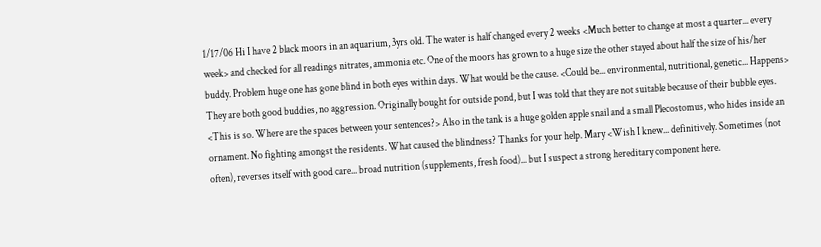1/17/06 Hi I have 2 black moors in an aquarium, 3yrs old. The water is half changed every 2 weeks <Much better to change at most a quarter... every week> and checked for all readings nitrates, ammonia etc. One of the moors has grown to a huge size the other stayed about half the size of his/her buddy. Problem huge one has gone blind in both eyes within days. What would be the cause. <Could be... environmental, nutritional, genetic... Happens> They are both good buddies, no aggression. Originally bought for outside pond, but I was told that they are not suitable because of their bubble eyes. <This is so. Where are the spaces between your sentences?> Also in the tank is a huge golden apple snail and a small Plecostomus, who hides inside an ornament. No fighting amongst the residents. What caused the blindness? Thanks for your help. Mary <Wish I knew... definitively. Sometimes (not often), reverses itself with good care... broad nutrition (supplements, fresh food)... but I suspect a strong hereditary component here.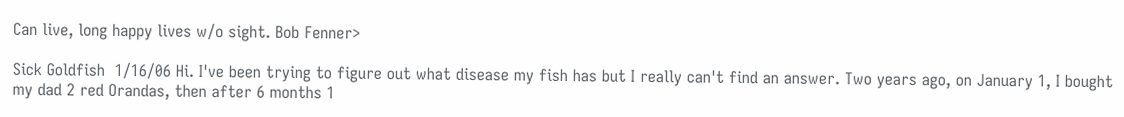Can live, long happy lives w/o sight. Bob Fenner>

Sick Goldfish  1/16/06 Hi. I've been trying to figure out what disease my fish has but I really can't find an answer. Two years ago, on January 1, I bought my dad 2 red Orandas, then after 6 months 1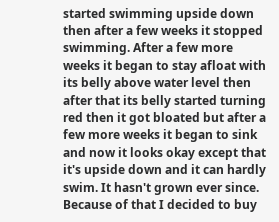started swimming upside down then after a few weeks it stopped swimming. After a few more weeks it began to stay afloat with its belly above water level then after that its belly started turning red then it got bloated but after a few more weeks it began to sink and now it looks okay except that it's upside down and it can hardly swim. It hasn't grown ever since. Because of that I decided to buy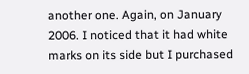another one. Again, on January 2006. I noticed that it had white marks on its side but I purchased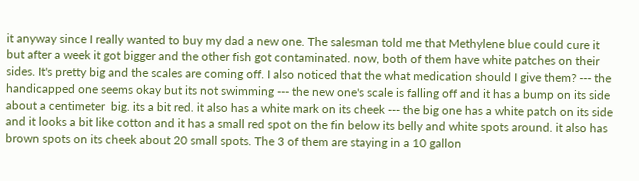it anyway since I really wanted to buy my dad a new one. The salesman told me that Methylene blue could cure it but after a week it got bigger and the other fish got contaminated. now, both of them have white patches on their sides. It's pretty big and the scales are coming off. I also noticed that the what medication should I give them? --- the handicapped one seems okay but its not swimming --- the new one's scale is falling off and it has a bump on its side about a centimeter  big. its a bit red. it also has a white mark on its cheek --- the big one has a white patch on its side and it looks a bit like cotton and it has a small red spot on the fin below its belly and white spots around. it also has brown spots on its cheek about 20 small spots. The 3 of them are staying in a 10 gallon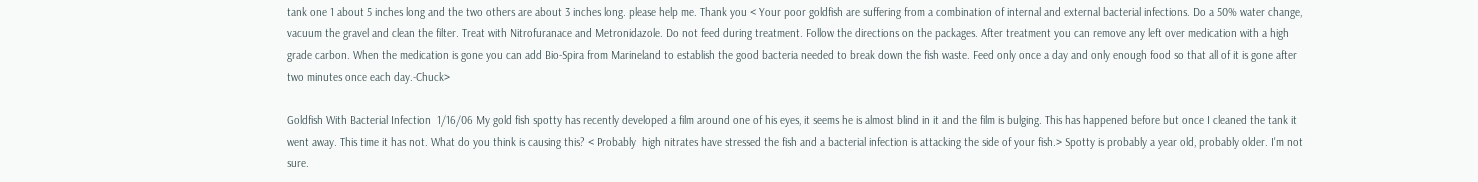tank one 1 about 5 inches long and the two others are about 3 inches long. please help me. Thank you < Your poor goldfish are suffering from a combination of internal and external bacterial infections. Do a 50% water change, vacuum the gravel and clean the filter. Treat with Nitrofuranace and Metronidazole. Do not feed during treatment. Follow the directions on the packages. After treatment you can remove any left over medication with a high grade carbon. When the medication is gone you can add Bio-Spira from Marineland to establish the good bacteria needed to break down the fish waste. Feed only once a day and only enough food so that all of it is gone after two minutes once each day.-Chuck>

Goldfish With Bacterial Infection  1/16/06 My gold fish spotty has recently developed a film around one of his eyes, it seems he is almost blind in it and the film is bulging. This has happened before but once I cleaned the tank it went away. This time it has not. What do you think is causing this? < Probably  high nitrates have stressed the fish and a bacterial infection is attacking the side of your fish.> Spotty is probably a year old, probably older. I'm not sure.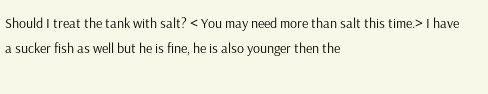Should I treat the tank with salt? < You may need more than salt this time.> I have a sucker fish as well but he is fine, he is also younger then the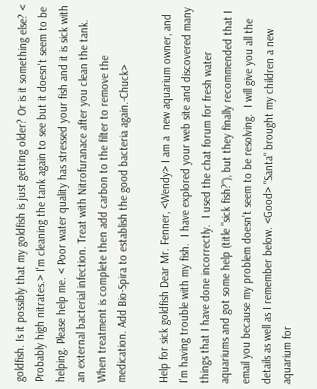goldfish. Is it possibly that my goldfish is just getting older? Or is it something else? < Probably high nitrates.> I'm cleaning the tank again to see but it doesn't seem to be helping. Please help me. < Poor water quality has stressed your fish and it is sick with an external bacterial infection. Treat with Nitrofuranace after you clean the tank. When treatment is complete then add carbon to the filter to remove the medication. Add Bio-Spira to establish the good bacteria again.-Chuck>

Help for sick goldfish Dear Mr. Fenner, <Wendy> I am a  new aquarium owner, and I'm having trouble with my fish.  I have explored your web site and discovered many things that I have done incorrectly.  I used the chat forum for fresh water aquariums and got some help (title "sick fish?"), but they finally recommended that I email you because my problem doesn't seem to be resolving.  I will give you all the details as well as I remember below. <Good> "Santa" brought my children a new aquarium for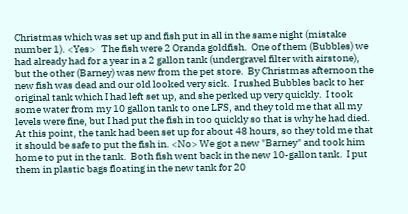Christmas which was set up and fish put in all in the same night (mistake number 1). <Yes>   The fish were 2 Oranda goldfish.  One of them (Bubbles) we had already had for a year in a 2 gallon tank (undergravel filter with airstone), but the other (Barney) was new from the pet store.  By Christmas afternoon the new fish was dead and our old looked very sick.  I rushed Bubbles back to her original tank which I had left set up, and she perked up very quickly.  I took some water from my 10 gallon tank to one LFS, and they told me that all my levels were fine, but I had put the fish in too quickly so that is why he had died.  At this point, the tank had been set up for about 48 hours, so they told me that it should be safe to put the fish in. <No> We got a new "Barney" and took him home to put in the tank.  Both fish went back in the new 10-gallon tank.  I put them in plastic bags floating in the new tank for 20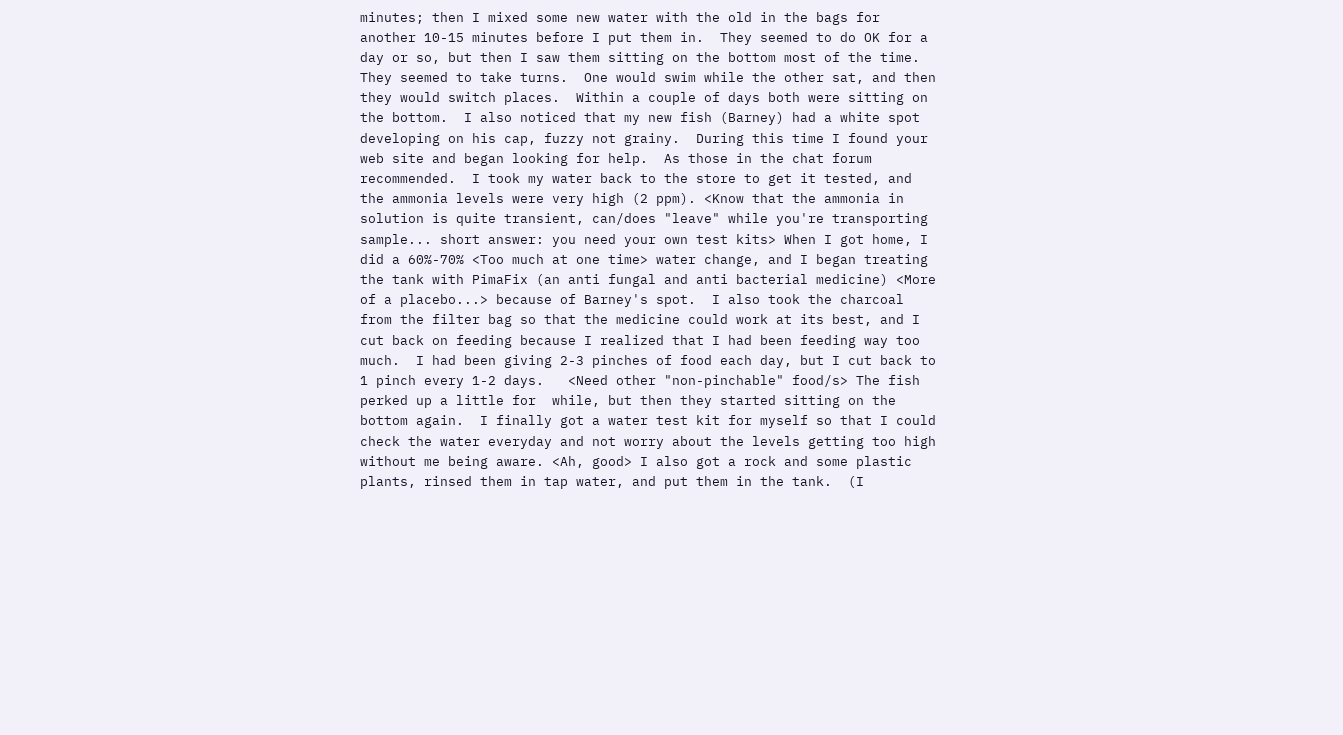minutes; then I mixed some new water with the old in the bags for another 10-15 minutes before I put them in.  They seemed to do OK for a day or so, but then I saw them sitting on the bottom most of the time.  They seemed to take turns.  One would swim while the other sat, and then they would switch places.  Within a couple of days both were sitting on the bottom.  I also noticed that my new fish (Barney) had a white spot developing on his cap, fuzzy not grainy.  During this time I found your web site and began looking for help.  As those in the chat forum recommended.  I took my water back to the store to get it tested, and the ammonia levels were very high (2 ppm). <Know that the ammonia in solution is quite transient, can/does "leave" while you're transporting sample... short answer: you need your own test kits> When I got home, I did a 60%-70% <Too much at one time> water change, and I began treating the tank with PimaFix (an anti fungal and anti bacterial medicine) <More of a placebo...> because of Barney's spot.  I also took the charcoal from the filter bag so that the medicine could work at its best, and I cut back on feeding because I realized that I had been feeding way too much.  I had been giving 2-3 pinches of food each day, but I cut back to 1 pinch every 1-2 days.   <Need other "non-pinchable" food/s> The fish perked up a little for  while, but then they started sitting on the bottom again.  I finally got a water test kit for myself so that I could check the water everyday and not worry about the levels getting too high without me being aware. <Ah, good> I also got a rock and some plastic plants, rinsed them in tap water, and put them in the tank.  (I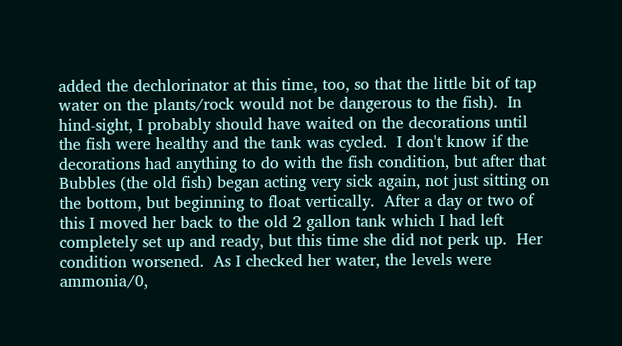added the dechlorinator at this time, too, so that the little bit of tap water on the plants/rock would not be dangerous to the fish).  In hind-sight, I probably should have waited on the decorations until the fish were healthy and the tank was cycled.  I don't know if the decorations had anything to do with the fish condition, but after that Bubbles (the old fish) began acting very sick again, not just sitting on the bottom, but beginning to float vertically.  After a day or two of this I moved her back to the old 2 gallon tank which I had left completely set up and ready, but this time she did not perk up.  Her condition worsened.  As I checked her water, the levels were ammonia/0,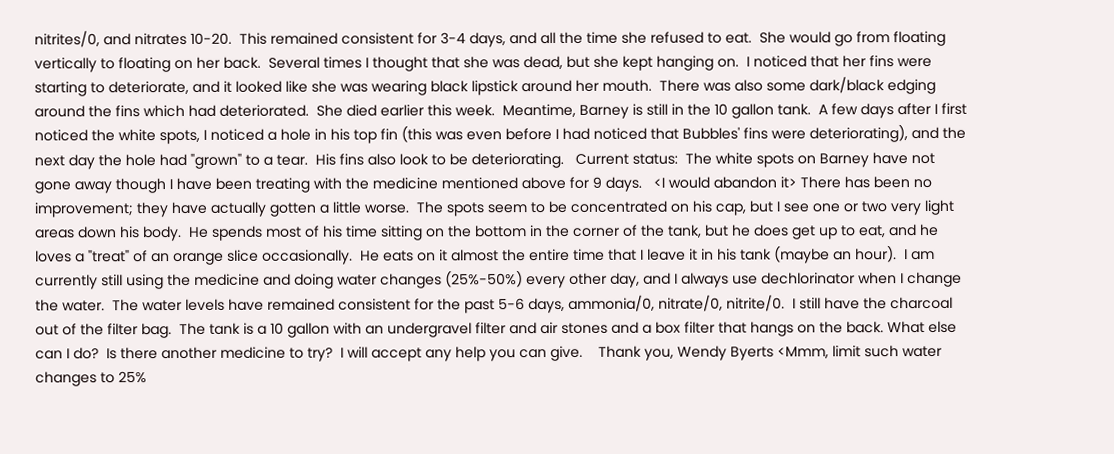nitrites/0, and nitrates 10-20.  This remained consistent for 3-4 days, and all the time she refused to eat.  She would go from floating vertically to floating on her back.  Several times I thought that she was dead, but she kept hanging on.  I noticed that her fins were starting to deteriorate, and it looked like she was wearing black lipstick around her mouth.  There was also some dark/black edging around the fins which had deteriorated.  She died earlier this week.  Meantime, Barney is still in the 10 gallon tank.  A few days after I first noticed the white spots, I noticed a hole in his top fin (this was even before I had noticed that Bubbles' fins were deteriorating), and the next day the hole had "grown" to a tear.  His fins also look to be deteriorating.   Current status:  The white spots on Barney have not gone away though I have been treating with the medicine mentioned above for 9 days.   <I would abandon it> There has been no improvement; they have actually gotten a little worse.  The spots seem to be concentrated on his cap, but I see one or two very light areas down his body.  He spends most of his time sitting on the bottom in the corner of the tank, but he does get up to eat, and he loves a "treat" of an orange slice occasionally.  He eats on it almost the entire time that I leave it in his tank (maybe an hour).  I am currently still using the medicine and doing water changes (25%-50%) every other day, and I always use dechlorinator when I change the water.  The water levels have remained consistent for the past 5-6 days, ammonia/0, nitrate/0, nitrite/0.  I still have the charcoal out of the filter bag.  The tank is a 10 gallon with an undergravel filter and air stones and a box filter that hangs on the back. What else can I do?  Is there another medicine to try?  I will accept any help you can give.    Thank you, Wendy Byerts <Mmm, limit such water changes to 25%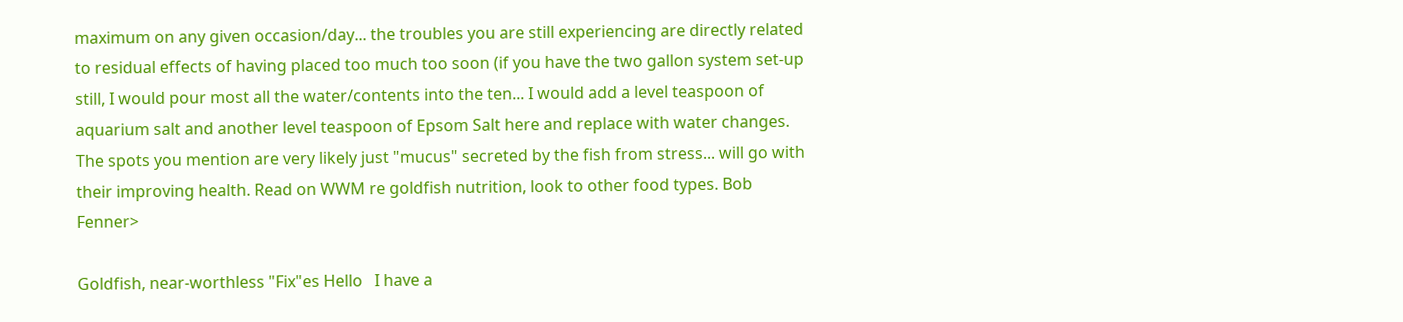maximum on any given occasion/day... the troubles you are still experiencing are directly related to residual effects of having placed too much too soon (if you have the two gallon system set-up still, I would pour most all the water/contents into the ten... I would add a level teaspoon of aquarium salt and another level teaspoon of Epsom Salt here and replace with water changes. The spots you mention are very likely just "mucus" secreted by the fish from stress... will go with their improving health. Read on WWM re goldfish nutrition, look to other food types. Bob Fenner>

Goldfish, near-worthless "Fix"es Hello   I have a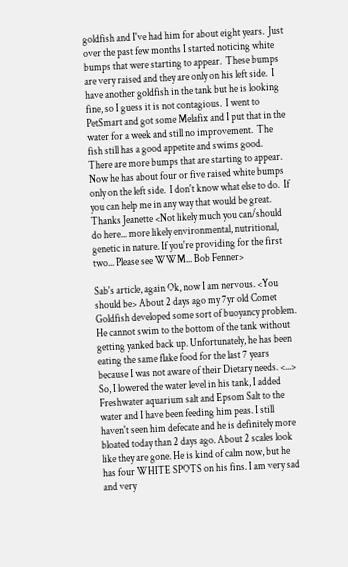goldfish and I've had him for about eight years.  Just over the past few months I started noticing white bumps that were starting to appear.  These bumps are very raised and they are only on his left side.  I have another goldfish in the tank but he is looking fine, so I guess it is not contagious.  I went to PetSmart and got some Melafix and I put that in the water for a week and still no improvement.  The fish still has a good appetite and swims good.  There are more bumps that are starting to appear.  Now he has about four or five raised white bumps only on the left side.  I don't know what else to do.  If you can help me in any way that would be great.  Thanks Jeanette <Not likely much you can/should do here... more likely environmental, nutritional, genetic in nature. If you're providing for the first two... Please see WWM... Bob Fenner>

Sab's article, again Ok, now I am nervous. <You should be> About 2 days ago my 7yr old Comet Goldfish developed some sort of buoyancy problem. He cannot swim to the bottom of the tank without getting yanked back up. Unfortunately, he has been eating the same flake food for the last 7 years because I was not aware of their Dietary needs. <...> So, I lowered the water level in his tank, I added Freshwater aquarium salt and Epsom Salt to the water and I have been feeding him peas. I still haven't seen him defecate and he is definitely more bloated today than 2 days ago. About 2 scales look like they are gone. He is kind of calm now, but he has four WHITE SPOTS on his fins. I am very sad and very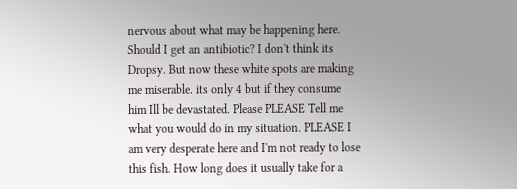nervous about what may be happening here. Should I get an antibiotic? I don't think its Dropsy. But now these white spots are making me miserable. its only 4 but if they consume him Ill be devastated. Please PLEASE Tell me what you would do in my situation. PLEASE I am very desperate here and I'm not ready to lose this fish. How long does it usually take for a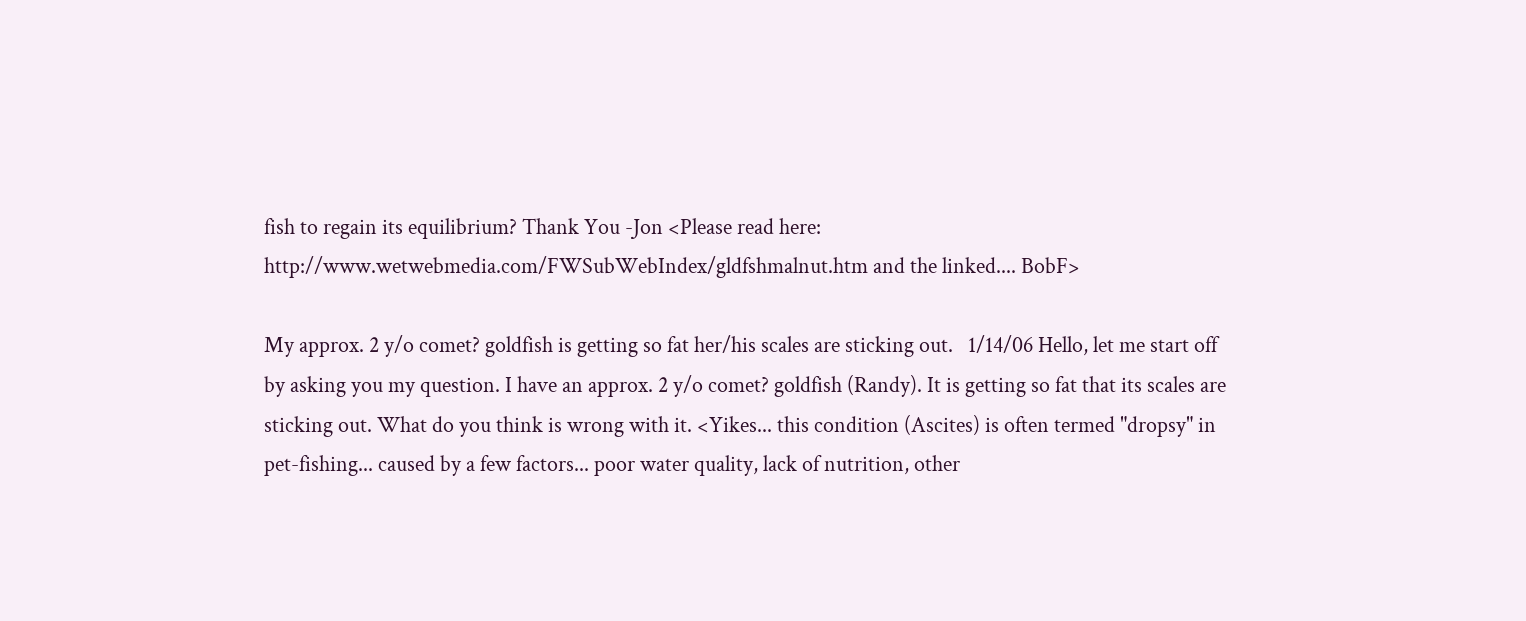fish to regain its equilibrium? Thank You -Jon <Please read here: http://www.wetwebmedia.com/FWSubWebIndex/gldfshmalnut.htm and the linked.... BobF>

My approx. 2 y/o comet? goldfish is getting so fat her/his scales are sticking out.   1/14/06 Hello, let me start off by asking you my question. I have an approx. 2 y/o comet? goldfish (Randy). It is getting so fat that its scales are sticking out. What do you think is wrong with it. <Yikes... this condition (Ascites) is often termed "dropsy" in pet-fishing... caused by a few factors... poor water quality, lack of nutrition, other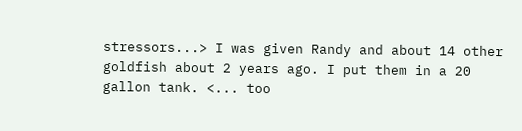stressors...> I was given Randy and about 14 other goldfish about 2 years ago. I put them in a 20 gallon tank. <... too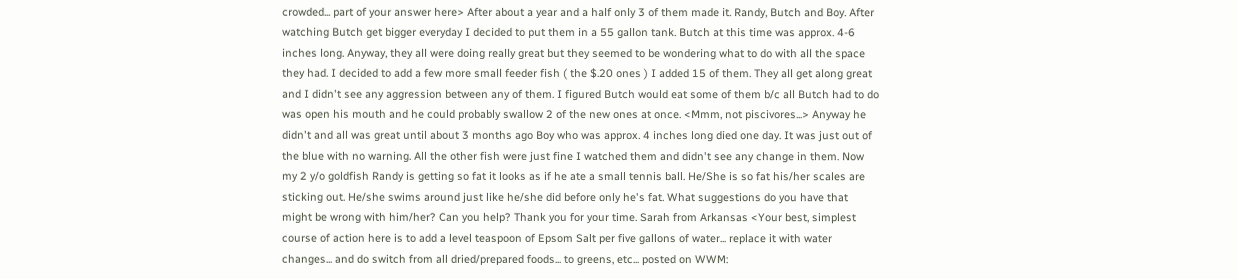crowded... part of your answer here> After about a year and a half only 3 of them made it. Randy, Butch and Boy. After watching Butch get bigger everyday I decided to put them in a 55 gallon tank. Butch at this time was approx. 4-6 inches long. Anyway, they all were doing really great but they seemed to be wondering what to do with all the space they had. I decided to add a few more small feeder fish ( the $.20 ones ) I added 15 of them. They all get along great and I didn't see any aggression between any of them. I figured Butch would eat some of them b/c all Butch had to do was open his mouth and he could probably swallow 2 of the new ones at once. <Mmm, not piscivores...> Anyway he didn't and all was great until about 3 months ago Boy who was approx. 4 inches long died one day. It was just out of the blue with no warning. All the other fish were just fine I watched them and didn't see any change in them. Now my 2 y/o goldfish Randy is getting so fat it looks as if he ate a small tennis ball. He/She is so fat his/her scales are sticking out. He/she swims around just like he/she did before only he's fat. What suggestions do you have that might be wrong with him/her? Can you help? Thank you for your time. Sarah from Arkansas <Your best, simplest course of action here is to add a level teaspoon of Epsom Salt per five gallons of water... replace it with water changes... and do switch from all dried/prepared foods... to greens, etc... posted on WWM: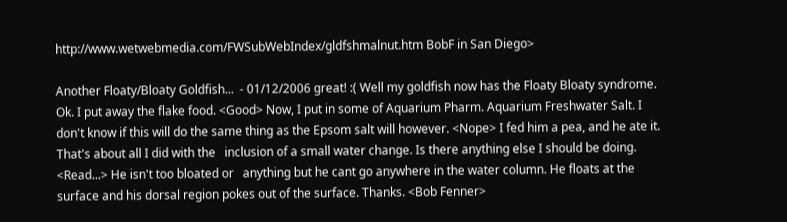http://www.wetwebmedia.com/FWSubWebIndex/gldfshmalnut.htm BobF in San Diego>

Another Floaty/Bloaty Goldfish...  - 01/12/2006 great! :( Well my goldfish now has the Floaty Bloaty syndrome. Ok. I put away the flake food. <Good> Now, I put in some of Aquarium Pharm. Aquarium Freshwater Salt. I   don't know if this will do the same thing as the Epsom salt will however. <Nope> I fed him a pea, and he ate it. That's about all I did with the   inclusion of a small water change. Is there anything else I should be doing. <Read...> He isn't too bloated or   anything but he cant go anywhere in the water column. He floats at the surface and his dorsal region pokes out of the surface. Thanks. <Bob Fenner>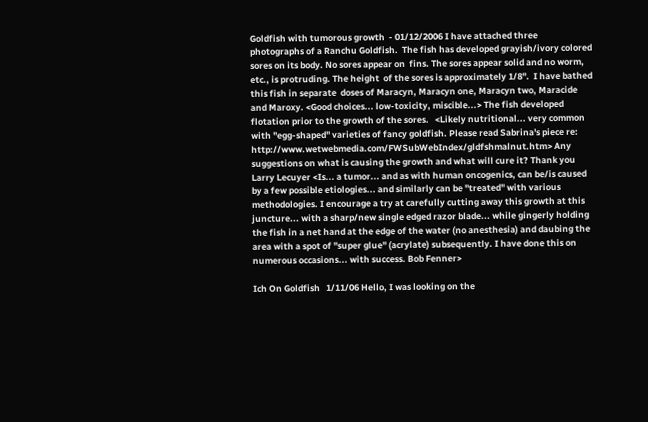Goldfish with tumorous growth  - 01/12/2006 I have attached three photographs of a Ranchu Goldfish.  The fish has developed grayish/ivory colored sores on its body. No sores appear on  fins. The sores appear solid and no worm, etc., is protruding. The height  of the sores is approximately 1/8".  I have bathed this fish in separate  doses of Maracyn, Maracyn one, Maracyn two, Maracide and Maroxy. <Good choices... low-toxicity, miscible...> The fish developed flotation prior to the growth of the sores.   <Likely nutritional... very common with "egg-shaped" varieties of fancy goldfish. Please read Sabrina's piece re: http://www.wetwebmedia.com/FWSubWebIndex/gldfshmalnut.htm> Any suggestions on what is causing the growth and what will cure it? Thank you Larry Lecuyer <Is... a tumor... and as with human oncogenics, can be/is caused by a few possible etiologies... and similarly can be "treated" with various methodologies. I encourage a try at carefully cutting away this growth at this juncture... with a sharp/new single edged razor blade... while gingerly holding the fish in a net hand at the edge of the water (no anesthesia) and daubing the area with a spot of "super glue" (acrylate) subsequently. I have done this on numerous occasions... with success. Bob Fenner>

Ich On Goldfish   1/11/06 Hello, I was looking on the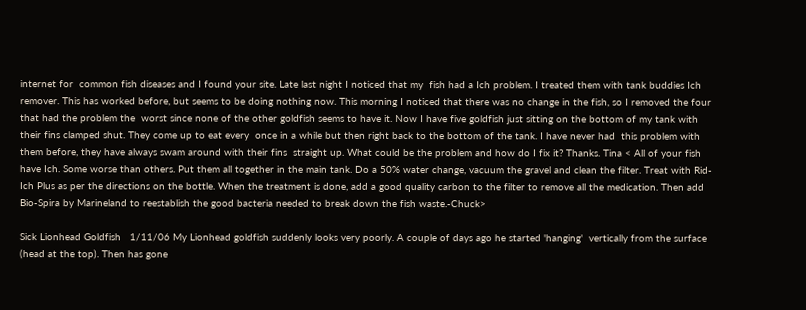internet for  common fish diseases and I found your site. Late last night I noticed that my  fish had a Ich problem. I treated them with tank buddies Ich remover. This has worked before, but seems to be doing nothing now. This morning I noticed that there was no change in the fish, so I removed the four that had the problem the  worst since none of the other goldfish seems to have it. Now I have five goldfish just sitting on the bottom of my tank with their fins clamped shut. They come up to eat every  once in a while but then right back to the bottom of the tank. I have never had  this problem with them before, they have always swam around with their fins  straight up. What could be the problem and how do I fix it? Thanks. Tina < All of your fish have Ich. Some worse than others. Put them all together in the main tank. Do a 50% water change, vacuum the gravel and clean the filter. Treat with Rid-Ich Plus as per the directions on the bottle. When the treatment is done, add a good quality carbon to the filter to remove all the medication. Then add Bio-Spira by Marineland to reestablish the good bacteria needed to break down the fish waste.-Chuck>

Sick Lionhead Goldfish   1/11/06 My Lionhead goldfish suddenly looks very poorly. A couple of days ago he started 'hanging'  vertically from the surface (head at the top). Then has gone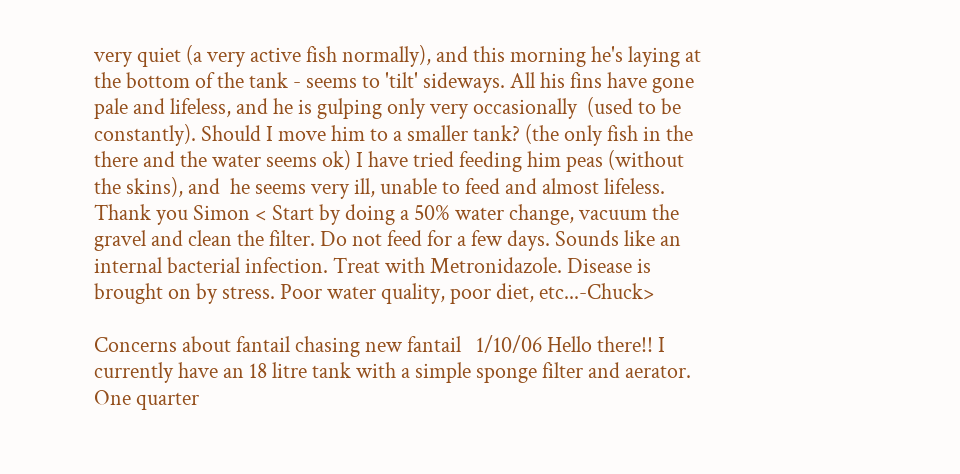very quiet (a very active fish normally), and this morning he's laying at the bottom of the tank - seems to 'tilt' sideways. All his fins have gone pale and lifeless, and he is gulping only very occasionally  (used to be constantly). Should I move him to a smaller tank? (the only fish in the there and the water seems ok) I have tried feeding him peas (without the skins), and  he seems very ill, unable to feed and almost lifeless. Thank you Simon < Start by doing a 50% water change, vacuum the gravel and clean the filter. Do not feed for a few days. Sounds like an internal bacterial infection. Treat with Metronidazole. Disease is brought on by stress. Poor water quality, poor diet, etc...-Chuck>

Concerns about fantail chasing new fantail   1/10/06 Hello there!! I currently have an 18 litre tank with a simple sponge filter and aerator. One quarter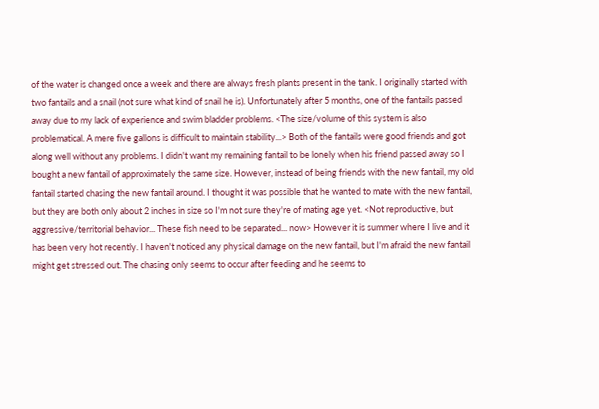of the water is changed once a week and there are always fresh plants present in the tank. I originally started with two fantails and a snail (not sure what kind of snail he is). Unfortunately after 5 months, one of the fantails passed away due to my lack of experience and swim bladder problems. <The size/volume of this system is also problematical. A mere five gallons is difficult to maintain stability...> Both of the fantails were good friends and got along well without any problems. I didn't want my remaining fantail to be lonely when his friend passed away so I bought a new fantail of approximately the same size. However, instead of being friends with the new fantail, my old fantail started chasing the new fantail around. I thought it was possible that he wanted to mate with the new fantail, but they are both only about 2 inches in size so I'm not sure they're of mating age yet. <Not reproductive, but aggressive/territorial behavior... These fish need to be separated... now> However it is summer where I live and it has been very hot recently. I haven't noticed any physical damage on the new fantail, but I'm afraid the new fantail might get stressed out. The chasing only seems to occur after feeding and he seems to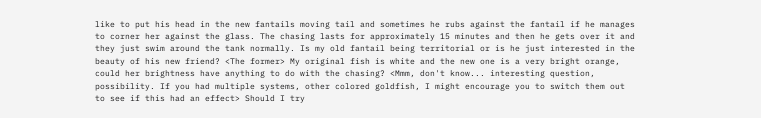like to put his head in the new fantails moving tail and sometimes he rubs against the fantail if he manages to corner her against the glass. The chasing lasts for approximately 15 minutes and then he gets over it and they just swim around the tank normally. Is my old fantail being territorial or is he just interested in the beauty of his new friend? <The former> My original fish is white and the new one is a very bright orange, could her brightness have anything to do with the chasing? <Mmm, don't know... interesting question, possibility. If you had multiple systems, other colored goldfish, I might encourage you to switch them out to see if this had an effect> Should I try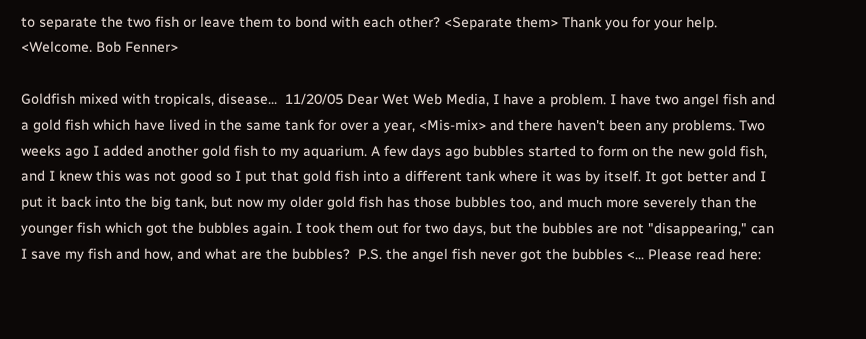to separate the two fish or leave them to bond with each other? <Separate them> Thank you for your help. <Welcome. Bob Fenner>

Goldfish mixed with tropicals, disease...  11/20/05 Dear Wet Web Media, I have a problem. I have two angel fish and a gold fish which have lived in the same tank for over a year, <Mis-mix> and there haven't been any problems. Two weeks ago I added another gold fish to my aquarium. A few days ago bubbles started to form on the new gold fish, and I knew this was not good so I put that gold fish into a different tank where it was by itself. It got better and I put it back into the big tank, but now my older gold fish has those bubbles too, and much more severely than the younger fish which got the bubbles again. I took them out for two days, but the bubbles are not "disappearing," can I save my fish and how, and what are the bubbles?  P.S. the angel fish never got the bubbles <... Please read here: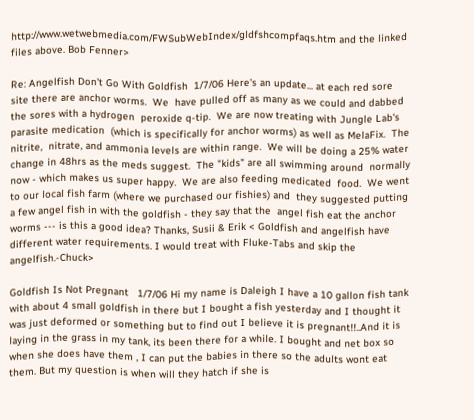http://www.wetwebmedia.com/FWSubWebIndex/gldfshcompfaqs.htm and the linked files above. Bob Fenner>

Re: Angelfish Don't Go With Goldfish  1/7/06 Here's an update... at each red sore site there are anchor worms.  We  have pulled off as many as we could and dabbed the sores with a hydrogen  peroxide q-tip.  We are now treating with Jungle Lab's parasite medication  (which is specifically for anchor worms) as well as MelaFix.  The nitrite,  nitrate, and ammonia levels are within range.  We will be doing a 25% water  change in 48hrs as the meds suggest.  The "kids" are all swimming around  normally now - which makes us super happy.  We are also feeding medicated  food.  We went to our local fish farm (where we purchased our fishies) and  they suggested putting a few angel fish in with the goldfish - they say that the  angel fish eat the anchor worms --- is this a good idea? Thanks, Susii & Erik < Goldfish and angelfish have different water requirements. I would treat with Fluke-Tabs and skip the angelfish.-Chuck>

Goldfish Is Not Pregnant   1/7/06 Hi my name is Daleigh I have a 10 gallon fish tank with about 4 small goldfish in there but I bought a fish yesterday and I thought it was just deformed or something but to find out I believe it is pregnant!!..And it is laying in the grass in my tank, its been there for a while. I bought and net box so when she does have them , I can put the babies in there so the adults wont eat them. But my question is when will they hatch if she is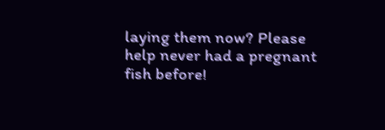laying them now? Please help never had a pregnant fish before!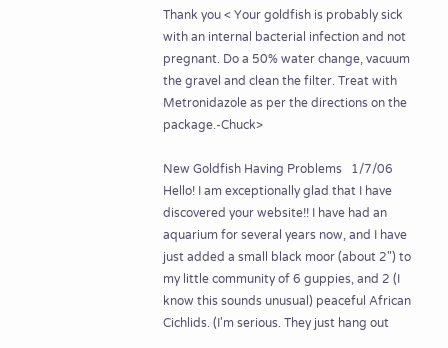Thank you < Your goldfish is probably sick with an internal bacterial infection and not pregnant. Do a 50% water change, vacuum the gravel and clean the filter. Treat with Metronidazole as per the directions on the package.-Chuck>

New Goldfish Having Problems   1/7/06 Hello! I am exceptionally glad that I have discovered your website!! I have had an aquarium for several years now, and I have just added a small black moor (about 2") to my little community of 6 guppies, and 2 (I know this sounds unusual) peaceful African Cichlids. (I'm serious. They just hang out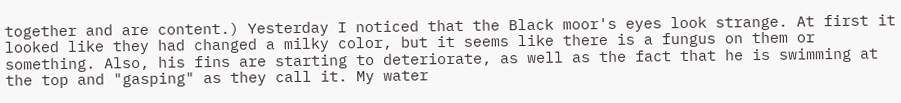together and are content.) Yesterday I noticed that the Black moor's eyes look strange. At first it looked like they had changed a milky color, but it seems like there is a fungus on them or something. Also, his fins are starting to deteriorate, as well as the fact that he is swimming at the top and "gasping" as they call it. My water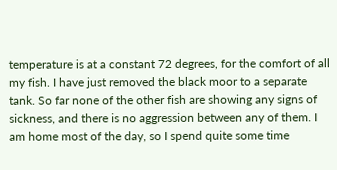temperature is at a constant 72 degrees, for the comfort of all my fish. I have just removed the black moor to a separate tank. So far none of the other fish are showing any signs of sickness, and there is no aggression between any of them. I am home most of the day, so I spend quite some time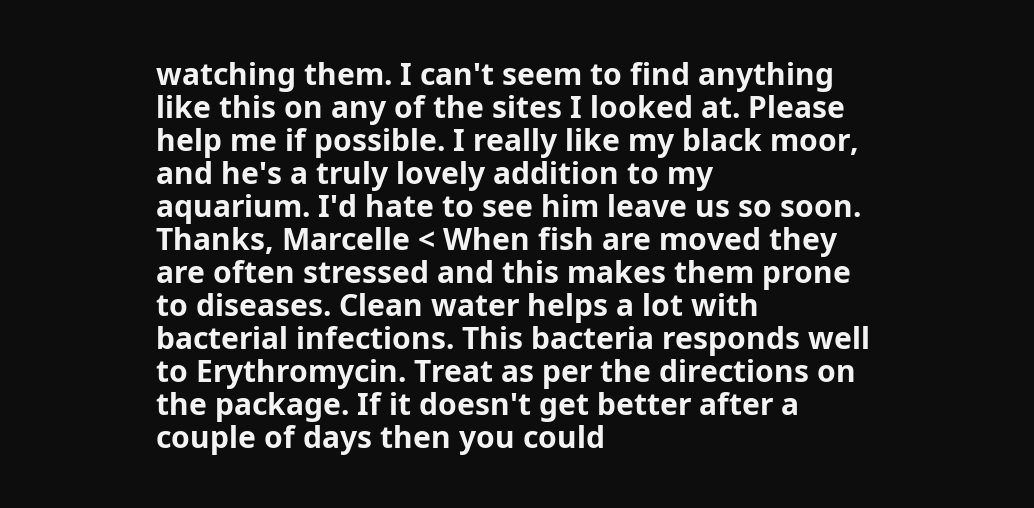watching them. I can't seem to find anything like this on any of the sites I looked at. Please help me if possible. I really like my black moor, and he's a truly lovely addition to my aquarium. I'd hate to see him leave us so soon. Thanks, Marcelle < When fish are moved they are often stressed and this makes them prone to diseases. Clean water helps a lot with bacterial infections. This bacteria responds well to Erythromycin. Treat as per the directions on the package. If it doesn't get better after a couple of days then you could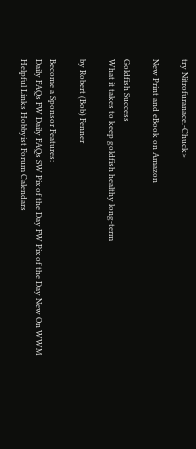try Nitrofuranace.-Chuck>

New Print and eBook on Amazon

Goldfish Success
What it takes to keep goldfish healthy long-term

by Robert (Bob) Fenner

Become a Sponsor Features:
Daily FAQs FW Daily FAQs SW Pix of the Day FW Pix of the Day New On WWM
Helpful Links Hobbyist Forum Calendars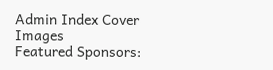Admin Index Cover Images
Featured Sponsors: